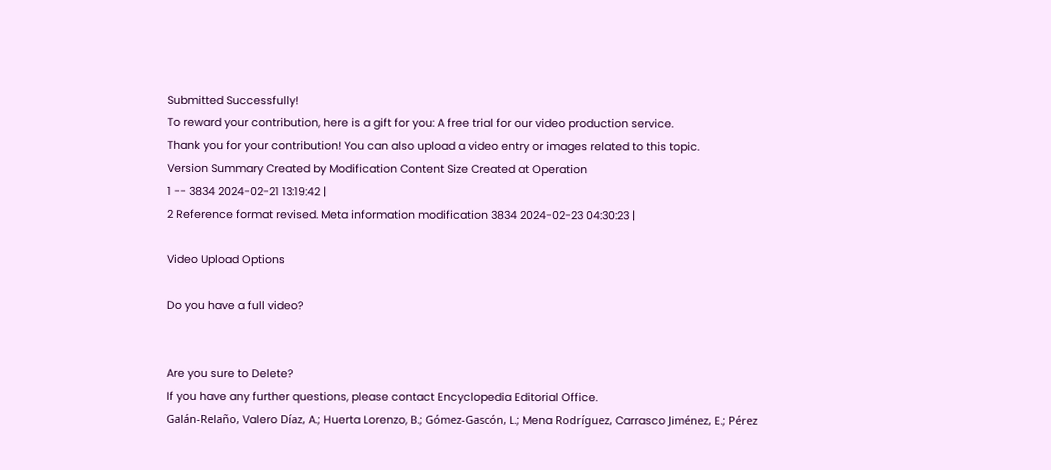Submitted Successfully!
To reward your contribution, here is a gift for you: A free trial for our video production service.
Thank you for your contribution! You can also upload a video entry or images related to this topic.
Version Summary Created by Modification Content Size Created at Operation
1 -- 3834 2024-02-21 13:19:42 |
2 Reference format revised. Meta information modification 3834 2024-02-23 04:30:23 |

Video Upload Options

Do you have a full video?


Are you sure to Delete?
If you have any further questions, please contact Encyclopedia Editorial Office.
Galán-Relaño, Valero Díaz, A.; Huerta Lorenzo, B.; Gómez-Gascón, L.; Mena Rodríguez, Carrasco Jiménez, E.; Pérez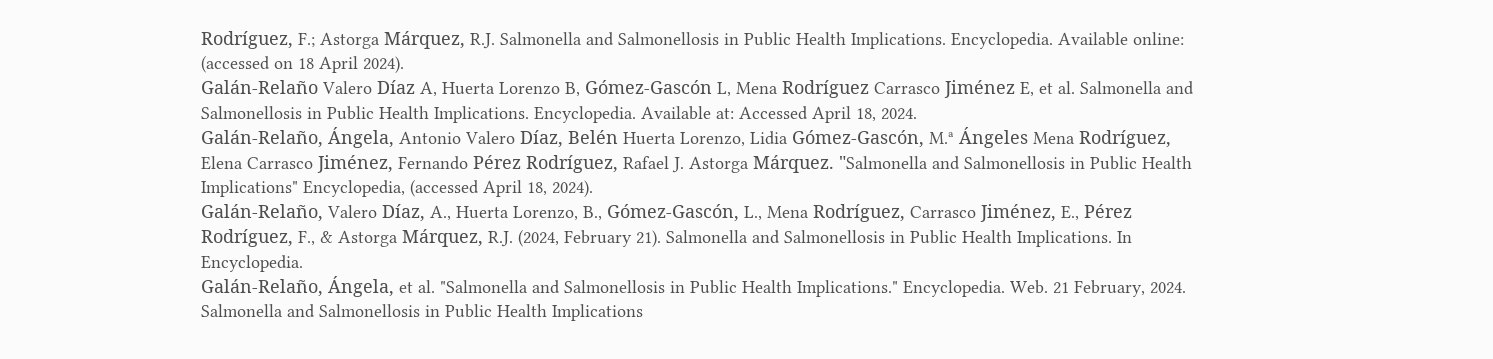Rodríguez, F.; Astorga Márquez, R.J. Salmonella and Salmonellosis in Public Health Implications. Encyclopedia. Available online: (accessed on 18 April 2024).
Galán-Relaño Valero Díaz A, Huerta Lorenzo B, Gómez-Gascón L, Mena Rodríguez Carrasco Jiménez E, et al. Salmonella and Salmonellosis in Public Health Implications. Encyclopedia. Available at: Accessed April 18, 2024.
Galán-Relaño, Ángela, Antonio Valero Díaz, Belén Huerta Lorenzo, Lidia Gómez-Gascón, M.ª Ángeles Mena Rodríguez, Elena Carrasco Jiménez, Fernando Pérez Rodríguez, Rafael J. Astorga Márquez. "Salmonella and Salmonellosis in Public Health Implications" Encyclopedia, (accessed April 18, 2024).
Galán-Relaño, Valero Díaz, A., Huerta Lorenzo, B., Gómez-Gascón, L., Mena Rodríguez, Carrasco Jiménez, E., Pérez Rodríguez, F., & Astorga Márquez, R.J. (2024, February 21). Salmonella and Salmonellosis in Public Health Implications. In Encyclopedia.
Galán-Relaño, Ángela, et al. "Salmonella and Salmonellosis in Public Health Implications." Encyclopedia. Web. 21 February, 2024.
Salmonella and Salmonellosis in Public Health Implications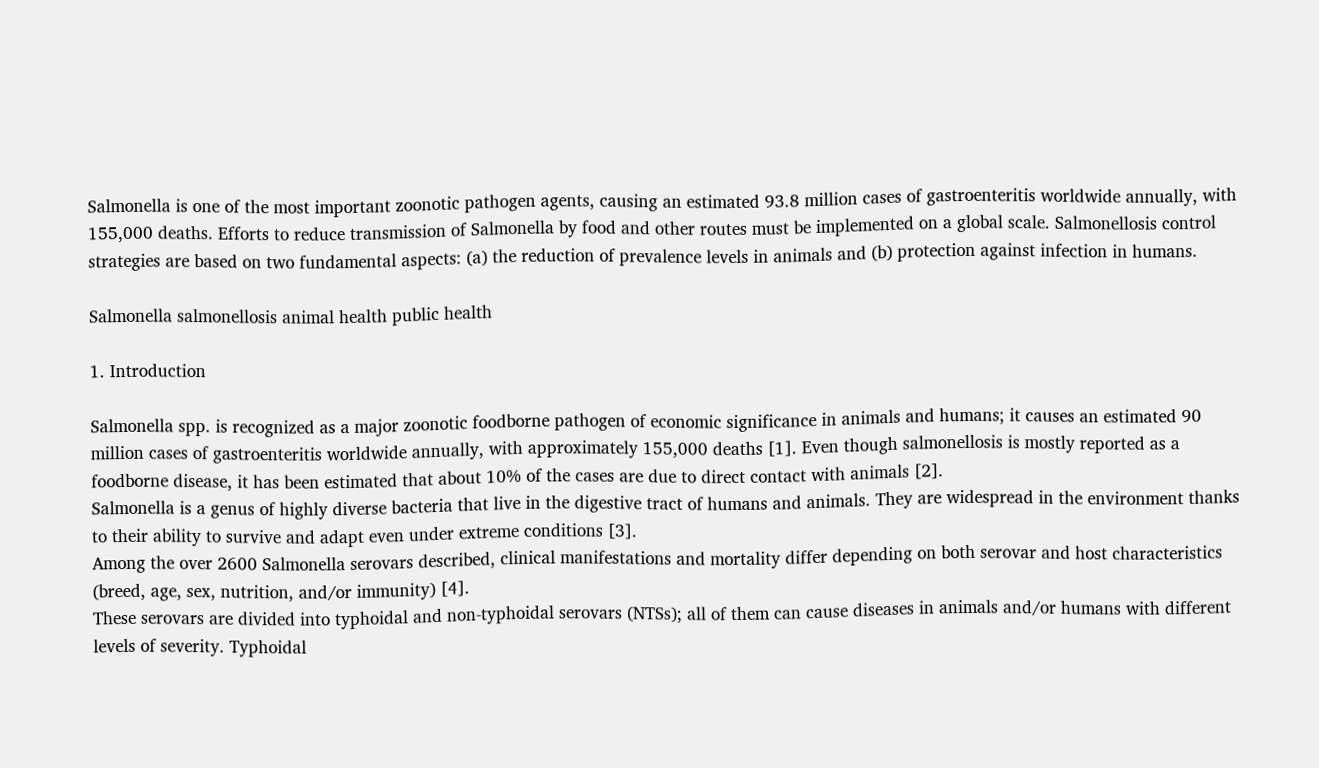Salmonella is one of the most important zoonotic pathogen agents, causing an estimated 93.8 million cases of gastroenteritis worldwide annually, with 155,000 deaths. Efforts to reduce transmission of Salmonella by food and other routes must be implemented on a global scale. Salmonellosis control strategies are based on two fundamental aspects: (a) the reduction of prevalence levels in animals and (b) protection against infection in humans.

Salmonella salmonellosis animal health public health

1. Introduction

Salmonella spp. is recognized as a major zoonotic foodborne pathogen of economic significance in animals and humans; it causes an estimated 90 million cases of gastroenteritis worldwide annually, with approximately 155,000 deaths [1]. Even though salmonellosis is mostly reported as a foodborne disease, it has been estimated that about 10% of the cases are due to direct contact with animals [2].
Salmonella is a genus of highly diverse bacteria that live in the digestive tract of humans and animals. They are widespread in the environment thanks to their ability to survive and adapt even under extreme conditions [3].
Among the over 2600 Salmonella serovars described, clinical manifestations and mortality differ depending on both serovar and host characteristics (breed, age, sex, nutrition, and/or immunity) [4].
These serovars are divided into typhoidal and non-typhoidal serovars (NTSs); all of them can cause diseases in animals and/or humans with different levels of severity. Typhoidal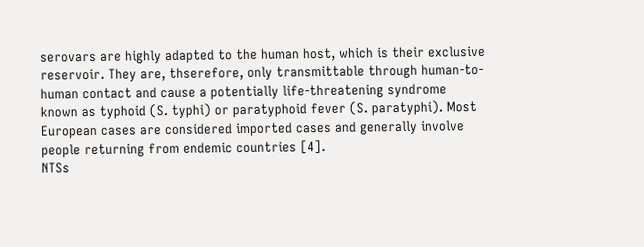serovars are highly adapted to the human host, which is their exclusive reservoir. They are, thserefore, only transmittable through human-to-human contact and cause a potentially life-threatening syndrome known as typhoid (S. typhi) or paratyphoid fever (S. paratyphi). Most European cases are considered imported cases and generally involve people returning from endemic countries [4].
NTSs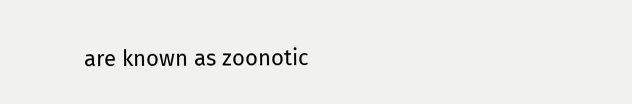are known as zoonotic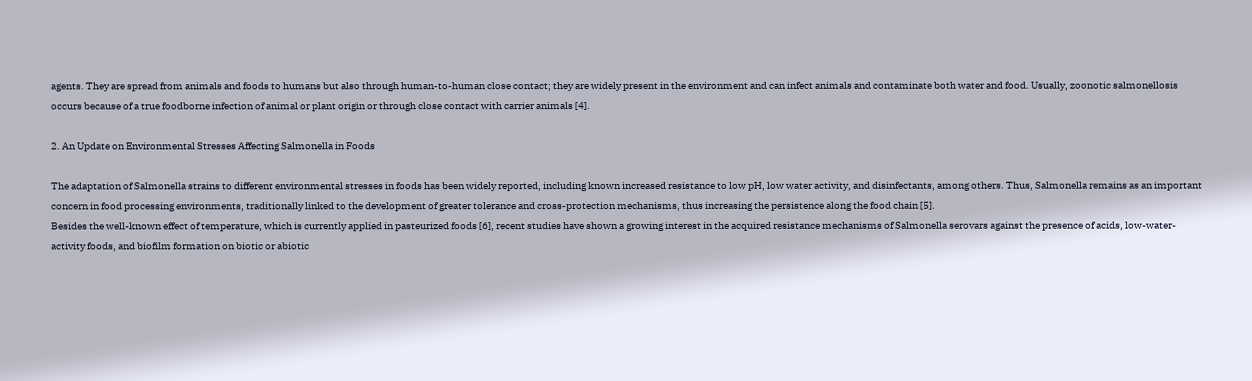agents. They are spread from animals and foods to humans but also through human-to-human close contact; they are widely present in the environment and can infect animals and contaminate both water and food. Usually, zoonotic salmonellosis occurs because of a true foodborne infection of animal or plant origin or through close contact with carrier animals [4].

2. An Update on Environmental Stresses Affecting Salmonella in Foods

The adaptation of Salmonella strains to different environmental stresses in foods has been widely reported, including known increased resistance to low pH, low water activity, and disinfectants, among others. Thus, Salmonella remains as an important concern in food processing environments, traditionally linked to the development of greater tolerance and cross-protection mechanisms, thus increasing the persistence along the food chain [5].
Besides the well-known effect of temperature, which is currently applied in pasteurized foods [6], recent studies have shown a growing interest in the acquired resistance mechanisms of Salmonella serovars against the presence of acids, low-water-activity foods, and biofilm formation on biotic or abiotic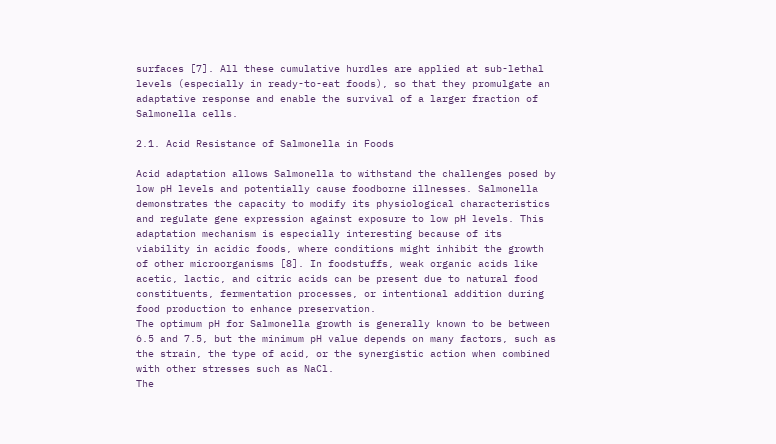surfaces [7]. All these cumulative hurdles are applied at sub-lethal levels (especially in ready-to-eat foods), so that they promulgate an adaptative response and enable the survival of a larger fraction of Salmonella cells.

2.1. Acid Resistance of Salmonella in Foods

Acid adaptation allows Salmonella to withstand the challenges posed by low pH levels and potentially cause foodborne illnesses. Salmonella demonstrates the capacity to modify its physiological characteristics and regulate gene expression against exposure to low pH levels. This adaptation mechanism is especially interesting because of its viability in acidic foods, where conditions might inhibit the growth of other microorganisms [8]. In foodstuffs, weak organic acids like acetic, lactic, and citric acids can be present due to natural food constituents, fermentation processes, or intentional addition during food production to enhance preservation.
The optimum pH for Salmonella growth is generally known to be between 6.5 and 7.5, but the minimum pH value depends on many factors, such as the strain, the type of acid, or the synergistic action when combined with other stresses such as NaCl.
The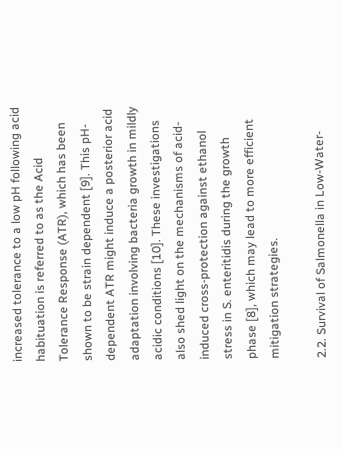increased tolerance to a low pH following acid habituation is referred to as the Acid Tolerance Response (ATR), which has been shown to be strain dependent [9]. This pH-dependent ATR might induce a posterior acid adaptation involving bacteria growth in mildly acidic conditions [10]. These investigations also shed light on the mechanisms of acid-induced cross-protection against ethanol stress in S. enteritidis during the growth phase [8], which may lead to more efficient mitigation strategies.

2.2. Survival of Salmonella in Low-Water-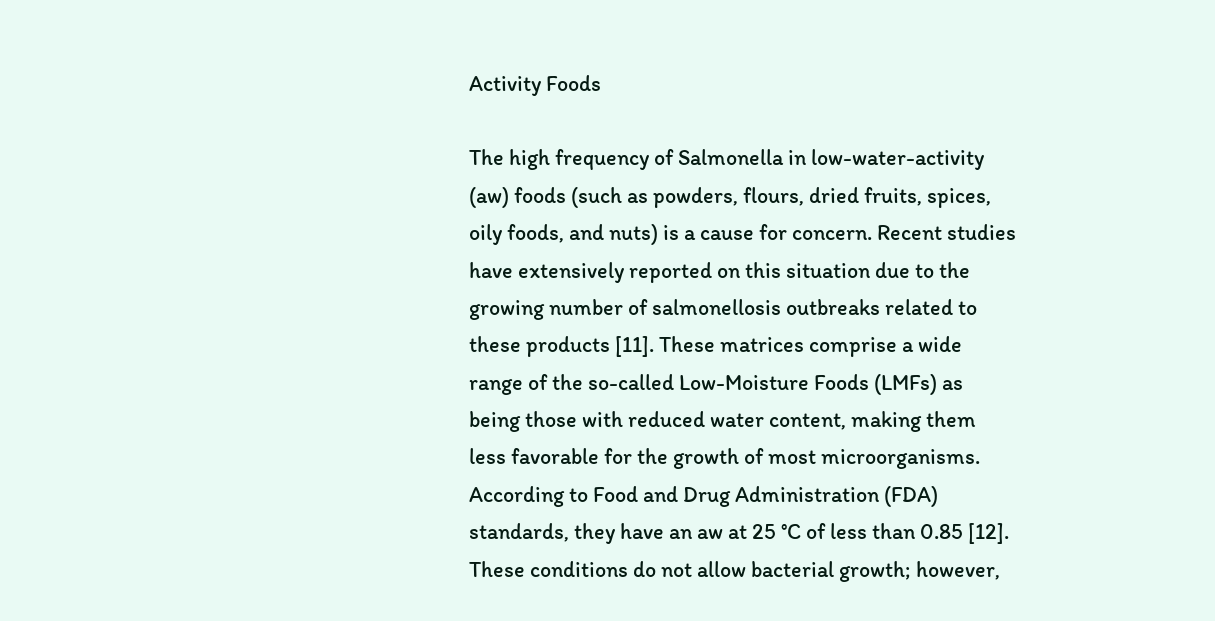Activity Foods

The high frequency of Salmonella in low-water-activity (aw) foods (such as powders, flours, dried fruits, spices, oily foods, and nuts) is a cause for concern. Recent studies have extensively reported on this situation due to the growing number of salmonellosis outbreaks related to these products [11]. These matrices comprise a wide range of the so-called Low-Moisture Foods (LMFs) as being those with reduced water content, making them less favorable for the growth of most microorganisms. According to Food and Drug Administration (FDA) standards, they have an aw at 25 °C of less than 0.85 [12]. These conditions do not allow bacterial growth; however,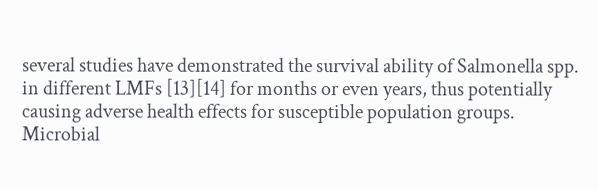several studies have demonstrated the survival ability of Salmonella spp. in different LMFs [13][14] for months or even years, thus potentially causing adverse health effects for susceptible population groups. Microbial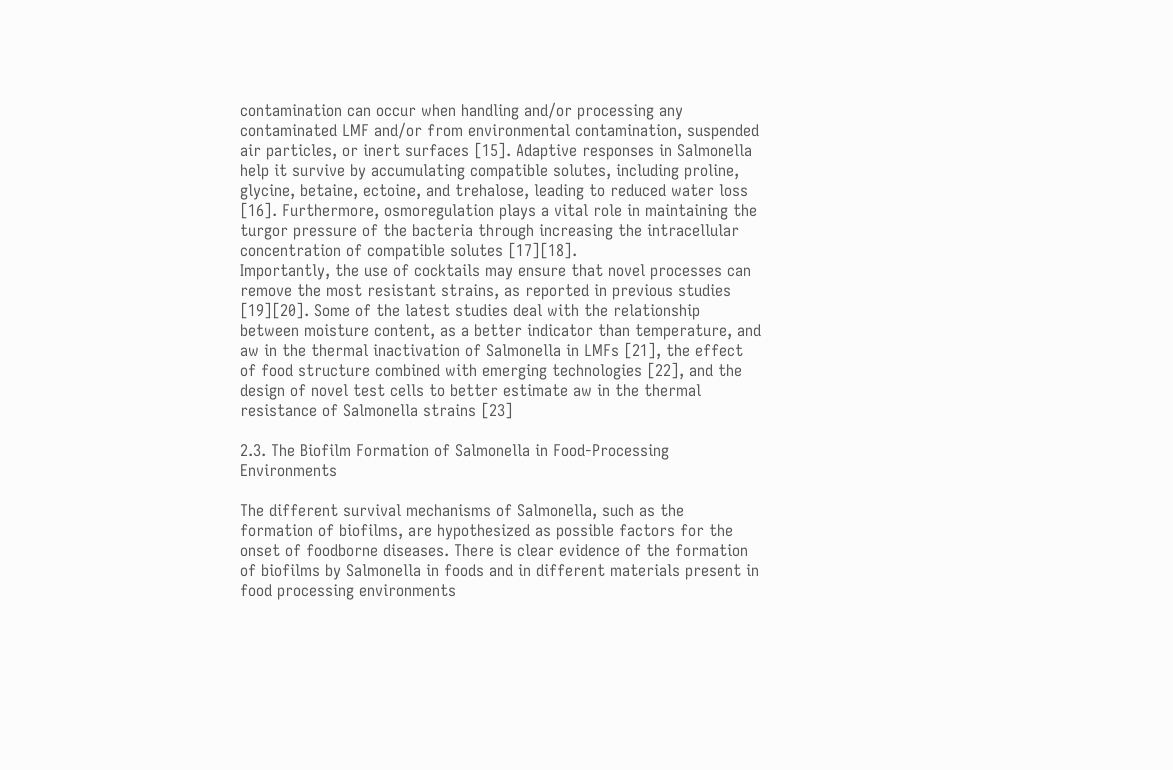contamination can occur when handling and/or processing any contaminated LMF and/or from environmental contamination, suspended air particles, or inert surfaces [15]. Adaptive responses in Salmonella help it survive by accumulating compatible solutes, including proline, glycine, betaine, ectoine, and trehalose, leading to reduced water loss [16]. Furthermore, osmoregulation plays a vital role in maintaining the turgor pressure of the bacteria through increasing the intracellular concentration of compatible solutes [17][18].
Importantly, the use of cocktails may ensure that novel processes can remove the most resistant strains, as reported in previous studies [19][20]. Some of the latest studies deal with the relationship between moisture content, as a better indicator than temperature, and aw in the thermal inactivation of Salmonella in LMFs [21], the effect of food structure combined with emerging technologies [22], and the design of novel test cells to better estimate aw in the thermal resistance of Salmonella strains [23]

2.3. The Biofilm Formation of Salmonella in Food-Processing Environments

The different survival mechanisms of Salmonella, such as the formation of biofilms, are hypothesized as possible factors for the onset of foodborne diseases. There is clear evidence of the formation of biofilms by Salmonella in foods and in different materials present in food processing environments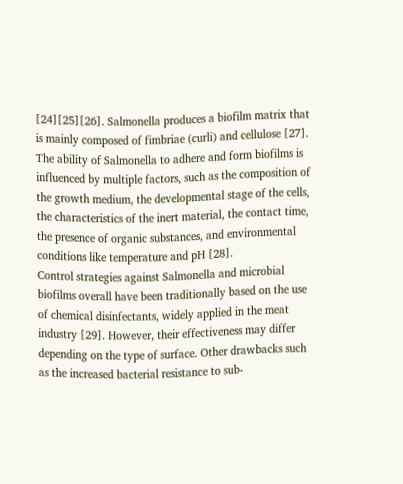[24][25][26]. Salmonella produces a biofilm matrix that is mainly composed of fimbriae (curli) and cellulose [27]. The ability of Salmonella to adhere and form biofilms is influenced by multiple factors, such as the composition of the growth medium, the developmental stage of the cells, the characteristics of the inert material, the contact time, the presence of organic substances, and environmental conditions like temperature and pH [28].
Control strategies against Salmonella and microbial biofilms overall have been traditionally based on the use of chemical disinfectants, widely applied in the meat industry [29]. However, their effectiveness may differ depending on the type of surface. Other drawbacks such as the increased bacterial resistance to sub-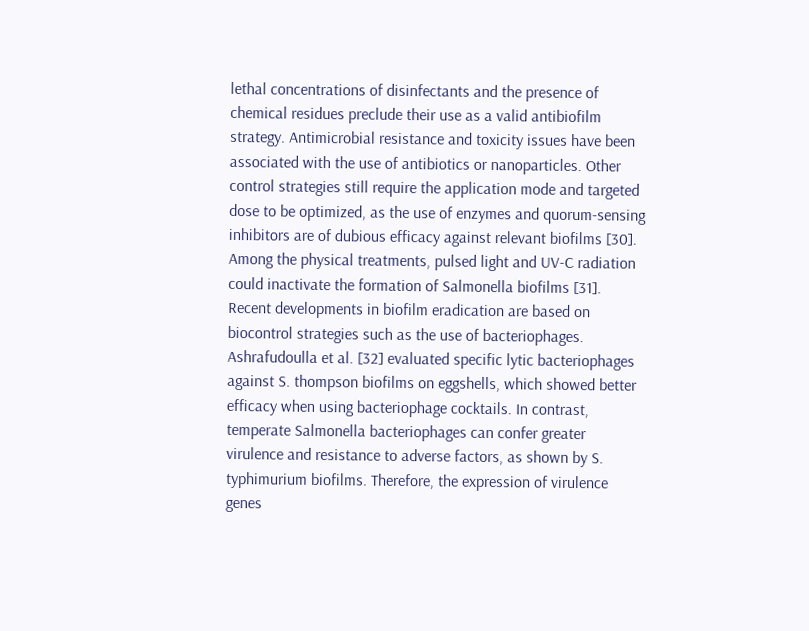lethal concentrations of disinfectants and the presence of chemical residues preclude their use as a valid antibiofilm strategy. Antimicrobial resistance and toxicity issues have been associated with the use of antibiotics or nanoparticles. Other control strategies still require the application mode and targeted dose to be optimized, as the use of enzymes and quorum-sensing inhibitors are of dubious efficacy against relevant biofilms [30]. Among the physical treatments, pulsed light and UV-C radiation could inactivate the formation of Salmonella biofilms [31].
Recent developments in biofilm eradication are based on biocontrol strategies such as the use of bacteriophages. Ashrafudoulla et al. [32] evaluated specific lytic bacteriophages against S. thompson biofilms on eggshells, which showed better efficacy when using bacteriophage cocktails. In contrast, temperate Salmonella bacteriophages can confer greater virulence and resistance to adverse factors, as shown by S. typhimurium biofilms. Therefore, the expression of virulence genes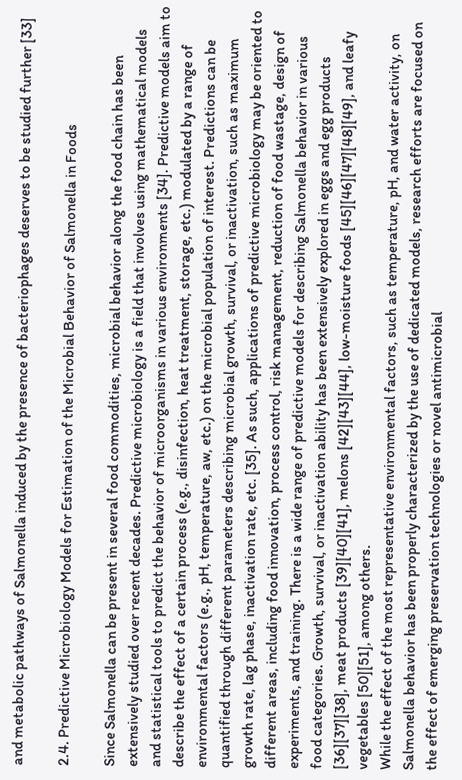and metabolic pathways of Salmonella induced by the presence of bacteriophages deserves to be studied further [33]

2.4. Predictive Microbiology Models for Estimation of the Microbial Behavior of Salmonella in Foods

Since Salmonella can be present in several food commodities, microbial behavior along the food chain has been extensively studied over recent decades. Predictive microbiology is a field that involves using mathematical models and statistical tools to predict the behavior of microorganisms in various environments [34]. Predictive models aim to describe the effect of a certain process (e.g., disinfection, heat treatment, storage, etc.) modulated by a range of environmental factors (e.g., pH, temperature, aw, etc.) on the microbial population of interest. Predictions can be quantified through different parameters describing microbial growth, survival, or inactivation, such as maximum growth rate, lag phase, inactivation rate, etc. [35]. As such, applications of predictive microbiology may be oriented to different areas, including food innovation, process control, risk management, reduction of food wastage, design of experiments, and training. There is a wide range of predictive models for describing Salmonella behavior in various food categories. Growth, survival, or inactivation ability has been extensively explored in eggs and egg products [36][37][38], meat products [39][40][41], melons [42][43][44], low-moisture foods [45][46][47][48][49], and leafy vegetables [50][51], among others.
While the effect of the most representative environmental factors, such as temperature, pH, and water activity, on Salmonella behavior has been properly characterized by the use of dedicated models, research efforts are focused on the effect of emerging preservation technologies or novel antimicrobial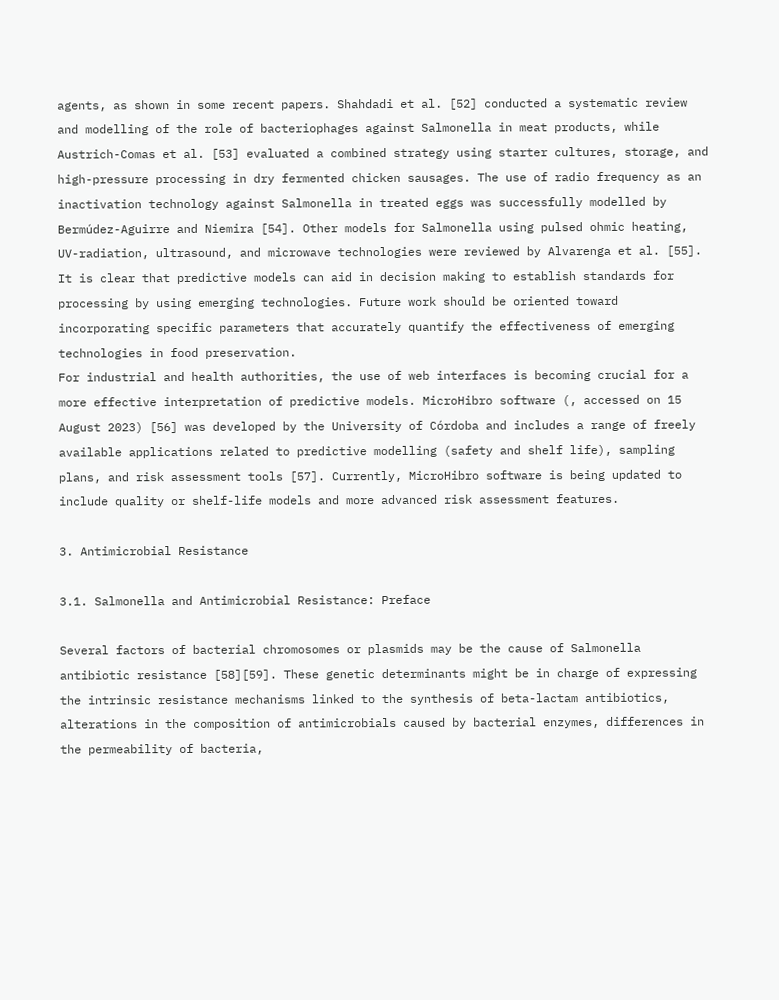agents, as shown in some recent papers. Shahdadi et al. [52] conducted a systematic review and modelling of the role of bacteriophages against Salmonella in meat products, while Austrich-Comas et al. [53] evaluated a combined strategy using starter cultures, storage, and high-pressure processing in dry fermented chicken sausages. The use of radio frequency as an inactivation technology against Salmonella in treated eggs was successfully modelled by Bermúdez-Aguirre and Niemira [54]. Other models for Salmonella using pulsed ohmic heating, UV-radiation, ultrasound, and microwave technologies were reviewed by Alvarenga et al. [55]. It is clear that predictive models can aid in decision making to establish standards for processing by using emerging technologies. Future work should be oriented toward incorporating specific parameters that accurately quantify the effectiveness of emerging technologies in food preservation.
For industrial and health authorities, the use of web interfaces is becoming crucial for a more effective interpretation of predictive models. MicroHibro software (, accessed on 15 August 2023) [56] was developed by the University of Córdoba and includes a range of freely available applications related to predictive modelling (safety and shelf life), sampling plans, and risk assessment tools [57]. Currently, MicroHibro software is being updated to include quality or shelf-life models and more advanced risk assessment features.

3. Antimicrobial Resistance

3.1. Salmonella and Antimicrobial Resistance: Preface

Several factors of bacterial chromosomes or plasmids may be the cause of Salmonella antibiotic resistance [58][59]. These genetic determinants might be in charge of expressing the intrinsic resistance mechanisms linked to the synthesis of beta-lactam antibiotics, alterations in the composition of antimicrobials caused by bacterial enzymes, differences in the permeability of bacteria,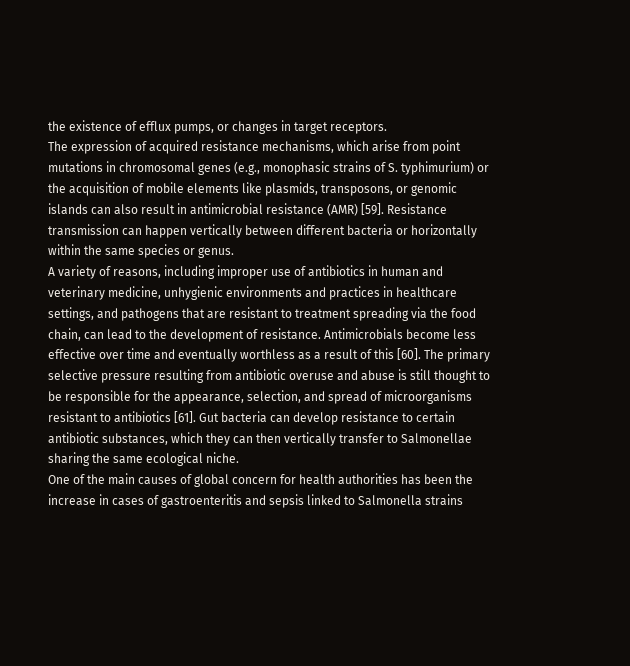the existence of efflux pumps, or changes in target receptors.
The expression of acquired resistance mechanisms, which arise from point mutations in chromosomal genes (e.g., monophasic strains of S. typhimurium) or the acquisition of mobile elements like plasmids, transposons, or genomic islands can also result in antimicrobial resistance (AMR) [59]. Resistance transmission can happen vertically between different bacteria or horizontally within the same species or genus.
A variety of reasons, including improper use of antibiotics in human and veterinary medicine, unhygienic environments and practices in healthcare settings, and pathogens that are resistant to treatment spreading via the food chain, can lead to the development of resistance. Antimicrobials become less effective over time and eventually worthless as a result of this [60]. The primary selective pressure resulting from antibiotic overuse and abuse is still thought to be responsible for the appearance, selection, and spread of microorganisms resistant to antibiotics [61]. Gut bacteria can develop resistance to certain antibiotic substances, which they can then vertically transfer to Salmonellae sharing the same ecological niche.
One of the main causes of global concern for health authorities has been the increase in cases of gastroenteritis and sepsis linked to Salmonella strains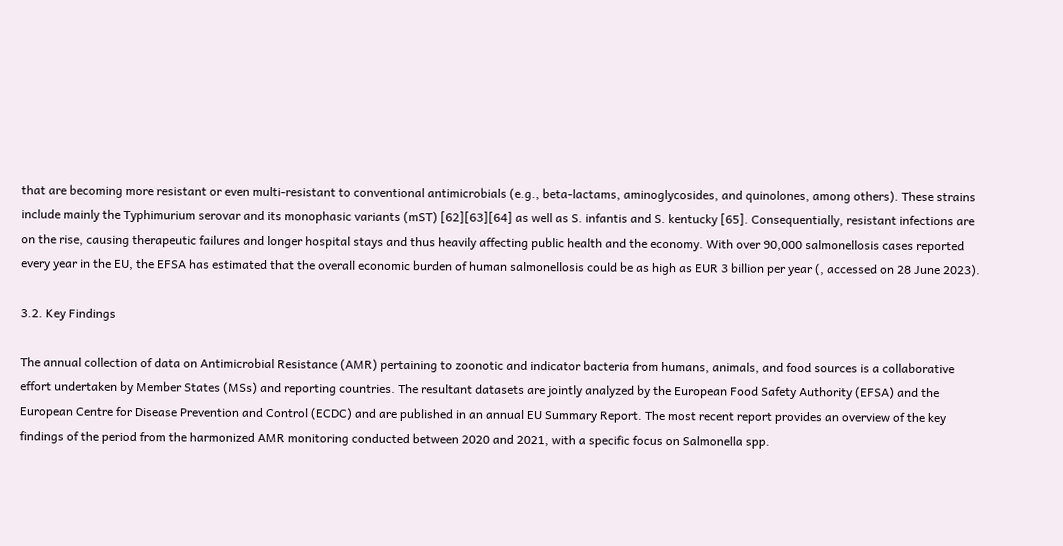that are becoming more resistant or even multi-resistant to conventional antimicrobials (e.g., beta-lactams, aminoglycosides, and quinolones, among others). These strains include mainly the Typhimurium serovar and its monophasic variants (mST) [62][63][64] as well as S. infantis and S. kentucky [65]. Consequentially, resistant infections are on the rise, causing therapeutic failures and longer hospital stays and thus heavily affecting public health and the economy. With over 90,000 salmonellosis cases reported every year in the EU, the EFSA has estimated that the overall economic burden of human salmonellosis could be as high as EUR 3 billion per year (, accessed on 28 June 2023).

3.2. Key Findings

The annual collection of data on Antimicrobial Resistance (AMR) pertaining to zoonotic and indicator bacteria from humans, animals, and food sources is a collaborative effort undertaken by Member States (MSs) and reporting countries. The resultant datasets are jointly analyzed by the European Food Safety Authority (EFSA) and the European Centre for Disease Prevention and Control (ECDC) and are published in an annual EU Summary Report. The most recent report provides an overview of the key findings of the period from the harmonized AMR monitoring conducted between 2020 and 2021, with a specific focus on Salmonella spp.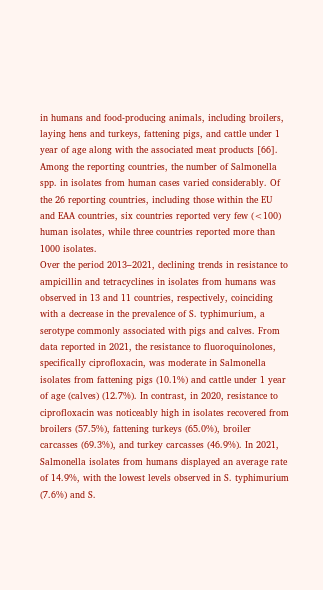in humans and food-producing animals, including broilers, laying hens and turkeys, fattening pigs, and cattle under 1 year of age along with the associated meat products [66].
Among the reporting countries, the number of Salmonella spp. in isolates from human cases varied considerably. Of the 26 reporting countries, including those within the EU and EAA countries, six countries reported very few (<100) human isolates, while three countries reported more than 1000 isolates.
Over the period 2013–2021, declining trends in resistance to ampicillin and tetracyclines in isolates from humans was observed in 13 and 11 countries, respectively, coinciding with a decrease in the prevalence of S. typhimurium, a serotype commonly associated with pigs and calves. From data reported in 2021, the resistance to fluoroquinolones, specifically ciprofloxacin, was moderate in Salmonella isolates from fattening pigs (10.1%) and cattle under 1 year of age (calves) (12.7%). In contrast, in 2020, resistance to ciprofloxacin was noticeably high in isolates recovered from broilers (57.5%), fattening turkeys (65.0%), broiler carcasses (69.3%), and turkey carcasses (46.9%). In 2021, Salmonella isolates from humans displayed an average rate of 14.9%, with the lowest levels observed in S. typhimurium (7.6%) and S.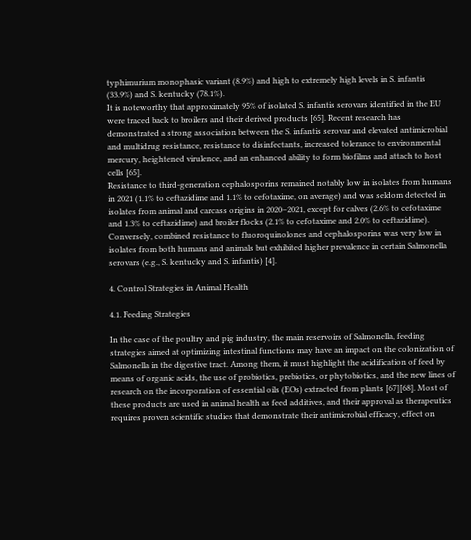typhimurium monophasic variant (8.9%) and high to extremely high levels in S. infantis (33.9%) and S. kentucky (78.1%).
It is noteworthy that approximately 95% of isolated S. infantis serovars identified in the EU were traced back to broilers and their derived products [65]. Recent research has demonstrated a strong association between the S. infantis serovar and elevated antimicrobial and multidrug resistance, resistance to disinfectants, increased tolerance to environmental mercury, heightened virulence, and an enhanced ability to form biofilms and attach to host cells [65].
Resistance to third-generation cephalosporins remained notably low in isolates from humans in 2021 (1.1% to ceftazidime and 1.1% to cefotaxime, on average) and was seldom detected in isolates from animal and carcass origins in 2020–2021, except for calves (2.6% to cefotaxime and 1.3% to ceftazidime) and broiler flocks (2.1% to cefotaxime and 2.0% to ceftazidime). Conversely, combined resistance to fluoroquinolones and cephalosporins was very low in isolates from both humans and animals but exhibited higher prevalence in certain Salmonella serovars (e.g., S. kentucky and S. infantis) [4].

4. Control Strategies in Animal Health

4.1. Feeding Strategies

In the case of the poultry and pig industry, the main reservoirs of Salmonella, feeding strategies aimed at optimizing intestinal functions may have an impact on the colonization of Salmonella in the digestive tract. Among them, it must highlight the acidification of feed by means of organic acids, the use of probiotics, prebiotics, or phytobiotics, and the new lines of research on the incorporation of essential oils (EOs) extracted from plants [67][68]. Most of these products are used in animal health as feed additives, and their approval as therapeutics requires proven scientific studies that demonstrate their antimicrobial efficacy, effect on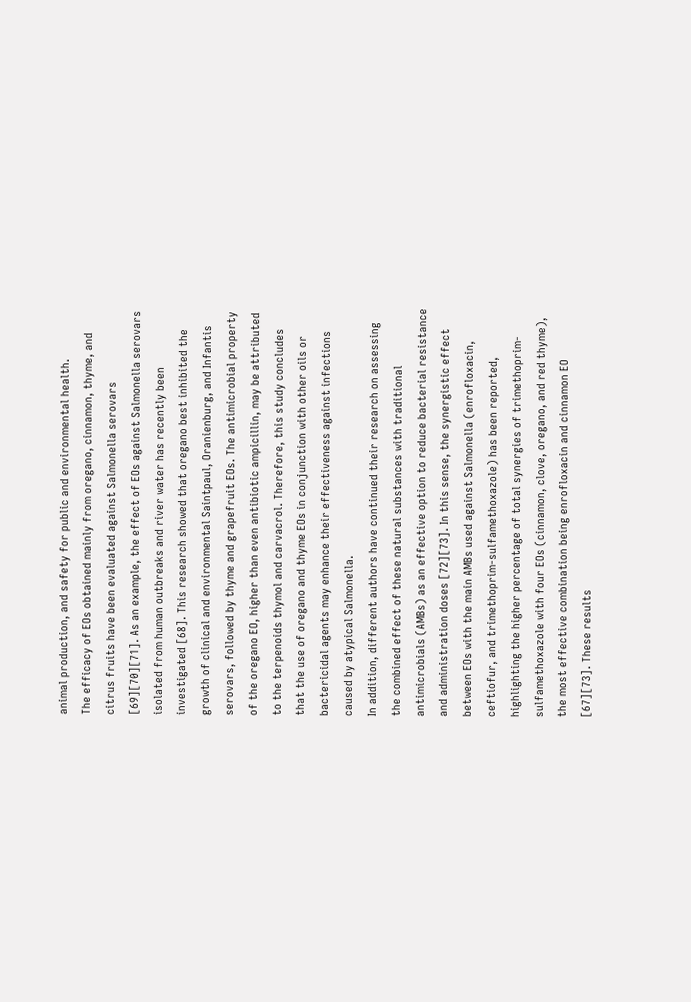animal production, and safety for public and environmental health.
The efficacy of EOs obtained mainly from oregano, cinnamon, thyme, and citrus fruits have been evaluated against Salmonella serovars [69][70][71]. As an example, the effect of EOs against Salmonella serovars isolated from human outbreaks and river water has recently been investigated [68]. This research showed that oregano best inhibited the growth of clinical and environmental Saintpaul, Oranienburg, and Infantis serovars, followed by thyme and grapefruit EOs. The antimicrobial property of the oregano EO, higher than even antibiotic ampicillin, may be attributed to the terpenoids thymol and carvacrol. Therefore, this study concludes that the use of oregano and thyme EOs in conjunction with other oils or bactericidal agents may enhance their effectiveness against infections caused by atypical Salmonella.
In addition, different authors have continued their research on assessing the combined effect of these natural substances with traditional antimicrobials (AMBs) as an effective option to reduce bacterial resistance and administration doses [72][73]. In this sense, the synergistic effect between EOs with the main AMBs used against Salmonella (enrofloxacin, ceftiofur, and trimethoprim-sulfamethoxazole) has been reported, highlighting the higher percentage of total synergies of trimethoprim-sulfamethoxazole with four EOs (cinnamon, clove, oregano, and red thyme), the most effective combination being enrofloxacin and cinnamon EO [67][73]. These results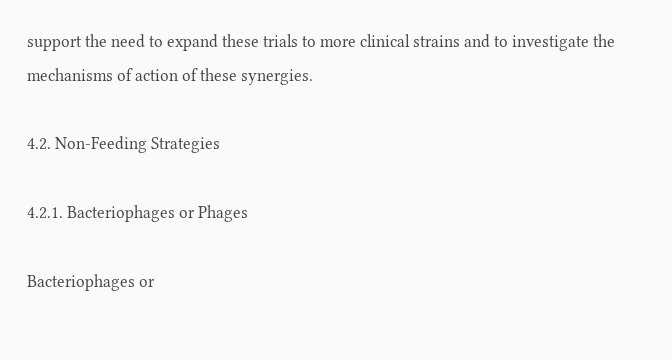support the need to expand these trials to more clinical strains and to investigate the mechanisms of action of these synergies.

4.2. Non-Feeding Strategies

4.2.1. Bacteriophages or Phages

Bacteriophages or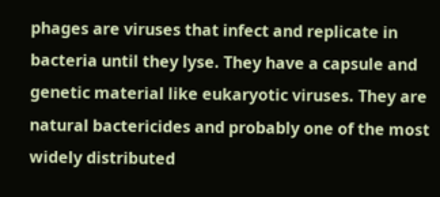phages are viruses that infect and replicate in bacteria until they lyse. They have a capsule and genetic material like eukaryotic viruses. They are natural bactericides and probably one of the most widely distributed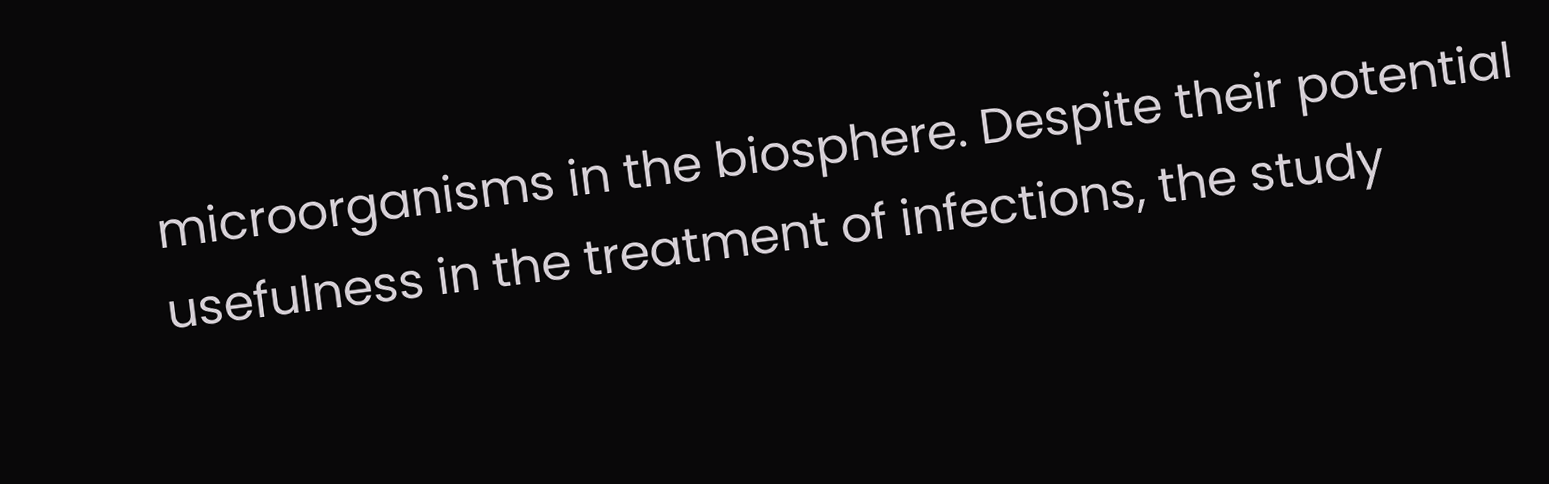microorganisms in the biosphere. Despite their potential usefulness in the treatment of infections, the study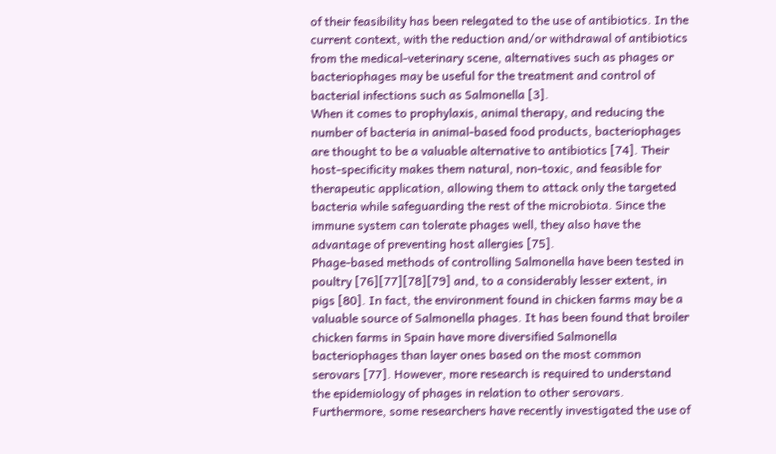of their feasibility has been relegated to the use of antibiotics. In the current context, with the reduction and/or withdrawal of antibiotics from the medical-veterinary scene, alternatives such as phages or bacteriophages may be useful for the treatment and control of bacterial infections such as Salmonella [3].
When it comes to prophylaxis, animal therapy, and reducing the number of bacteria in animal-based food products, bacteriophages are thought to be a valuable alternative to antibiotics [74]. Their host-specificity makes them natural, non-toxic, and feasible for therapeutic application, allowing them to attack only the targeted bacteria while safeguarding the rest of the microbiota. Since the immune system can tolerate phages well, they also have the advantage of preventing host allergies [75].
Phage-based methods of controlling Salmonella have been tested in poultry [76][77][78][79] and, to a considerably lesser extent, in pigs [80]. In fact, the environment found in chicken farms may be a valuable source of Salmonella phages. It has been found that broiler chicken farms in Spain have more diversified Salmonella bacteriophages than layer ones based on the most common serovars [77]. However, more research is required to understand the epidemiology of phages in relation to other serovars.
Furthermore, some researchers have recently investigated the use of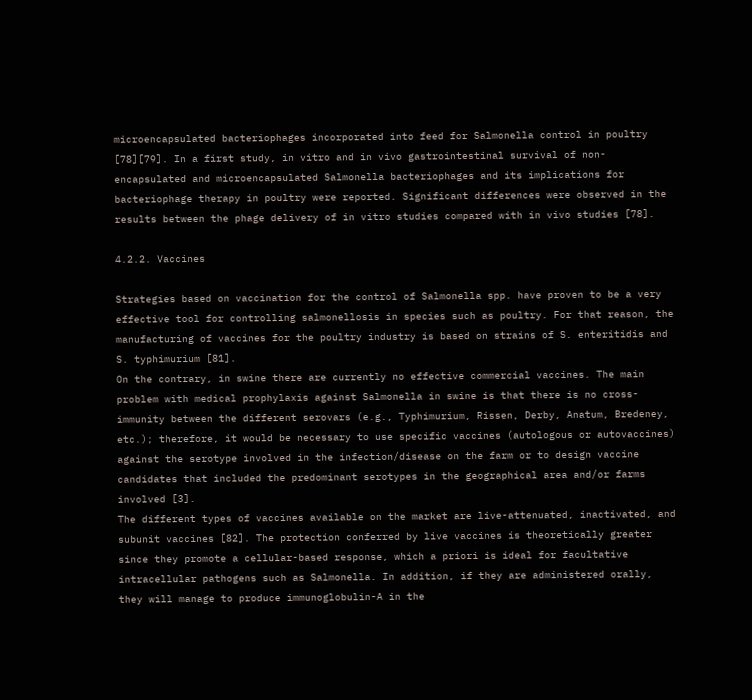microencapsulated bacteriophages incorporated into feed for Salmonella control in poultry [78][79]. In a first study, in vitro and in vivo gastrointestinal survival of non-encapsulated and microencapsulated Salmonella bacteriophages and its implications for bacteriophage therapy in poultry were reported. Significant differences were observed in the results between the phage delivery of in vitro studies compared with in vivo studies [78].

4.2.2. Vaccines

Strategies based on vaccination for the control of Salmonella spp. have proven to be a very effective tool for controlling salmonellosis in species such as poultry. For that reason, the manufacturing of vaccines for the poultry industry is based on strains of S. enteritidis and S. typhimurium [81].
On the contrary, in swine there are currently no effective commercial vaccines. The main problem with medical prophylaxis against Salmonella in swine is that there is no cross-immunity between the different serovars (e.g., Typhimurium, Rissen, Derby, Anatum, Bredeney, etc.); therefore, it would be necessary to use specific vaccines (autologous or autovaccines) against the serotype involved in the infection/disease on the farm or to design vaccine candidates that included the predominant serotypes in the geographical area and/or farms involved [3].
The different types of vaccines available on the market are live-attenuated, inactivated, and subunit vaccines [82]. The protection conferred by live vaccines is theoretically greater since they promote a cellular-based response, which a priori is ideal for facultative intracellular pathogens such as Salmonella. In addition, if they are administered orally, they will manage to produce immunoglobulin-A in the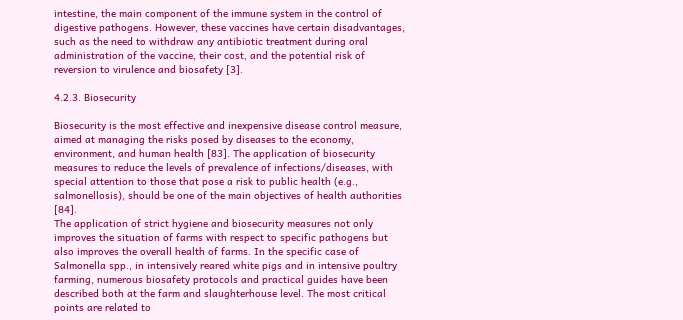intestine, the main component of the immune system in the control of digestive pathogens. However, these vaccines have certain disadvantages, such as the need to withdraw any antibiotic treatment during oral administration of the vaccine, their cost, and the potential risk of reversion to virulence and biosafety [3].

4.2.3. Biosecurity

Biosecurity is the most effective and inexpensive disease control measure, aimed at managing the risks posed by diseases to the economy, environment, and human health [83]. The application of biosecurity measures to reduce the levels of prevalence of infections/diseases, with special attention to those that pose a risk to public health (e.g., salmonellosis), should be one of the main objectives of health authorities [84].
The application of strict hygiene and biosecurity measures not only improves the situation of farms with respect to specific pathogens but also improves the overall health of farms. In the specific case of Salmonella spp., in intensively reared white pigs and in intensive poultry farming, numerous biosafety protocols and practical guides have been described both at the farm and slaughterhouse level. The most critical points are related to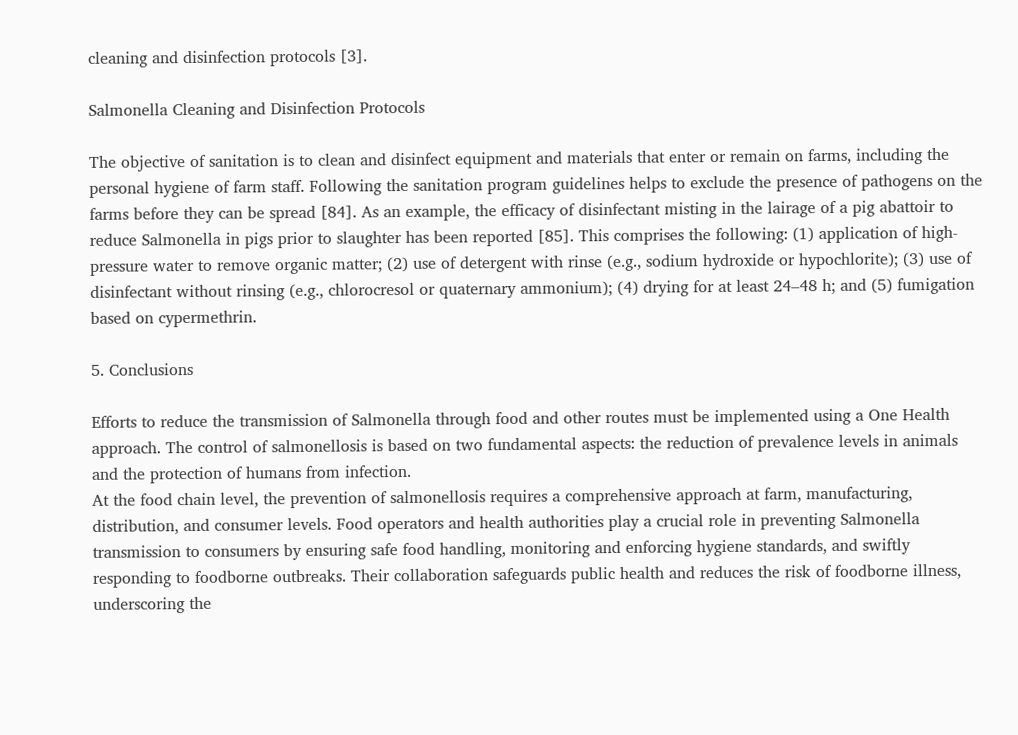cleaning and disinfection protocols [3].

Salmonella Cleaning and Disinfection Protocols

The objective of sanitation is to clean and disinfect equipment and materials that enter or remain on farms, including the personal hygiene of farm staff. Following the sanitation program guidelines helps to exclude the presence of pathogens on the farms before they can be spread [84]. As an example, the efficacy of disinfectant misting in the lairage of a pig abattoir to reduce Salmonella in pigs prior to slaughter has been reported [85]. This comprises the following: (1) application of high-pressure water to remove organic matter; (2) use of detergent with rinse (e.g., sodium hydroxide or hypochlorite); (3) use of disinfectant without rinsing (e.g., chlorocresol or quaternary ammonium); (4) drying for at least 24–48 h; and (5) fumigation based on cypermethrin.

5. Conclusions

Efforts to reduce the transmission of Salmonella through food and other routes must be implemented using a One Health approach. The control of salmonellosis is based on two fundamental aspects: the reduction of prevalence levels in animals and the protection of humans from infection.
At the food chain level, the prevention of salmonellosis requires a comprehensive approach at farm, manufacturing, distribution, and consumer levels. Food operators and health authorities play a crucial role in preventing Salmonella transmission to consumers by ensuring safe food handling, monitoring and enforcing hygiene standards, and swiftly responding to foodborne outbreaks. Their collaboration safeguards public health and reduces the risk of foodborne illness, underscoring the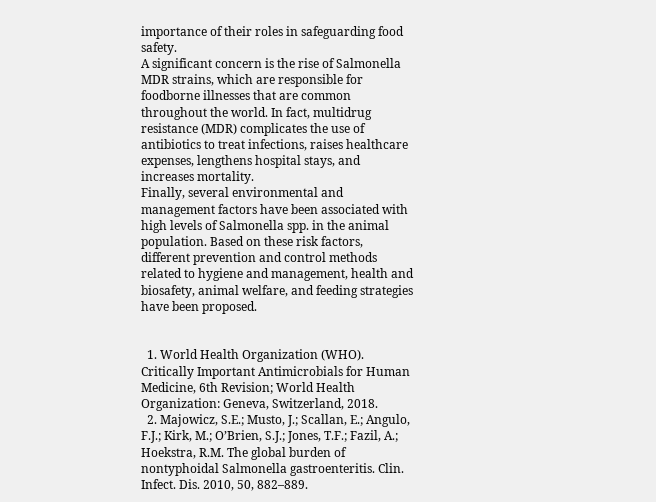importance of their roles in safeguarding food safety.
A significant concern is the rise of Salmonella MDR strains, which are responsible for foodborne illnesses that are common throughout the world. In fact, multidrug resistance (MDR) complicates the use of antibiotics to treat infections, raises healthcare expenses, lengthens hospital stays, and increases mortality.
Finally, several environmental and management factors have been associated with high levels of Salmonella spp. in the animal population. Based on these risk factors, different prevention and control methods related to hygiene and management, health and biosafety, animal welfare, and feeding strategies have been proposed.


  1. World Health Organization (WHO). Critically Important Antimicrobials for Human Medicine, 6th Revision; World Health Organization: Geneva, Switzerland, 2018.
  2. Majowicz, S.E.; Musto, J.; Scallan, E.; Angulo, F.J.; Kirk, M.; O’Brien, S.J.; Jones, T.F.; Fazil, A.; Hoekstra, R.M. The global burden of nontyphoidal Salmonella gastroenteritis. Clin. Infect. Dis. 2010, 50, 882–889.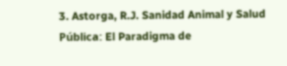3. Astorga, R.J. Sanidad Animal y Salud Pública: El Paradigma de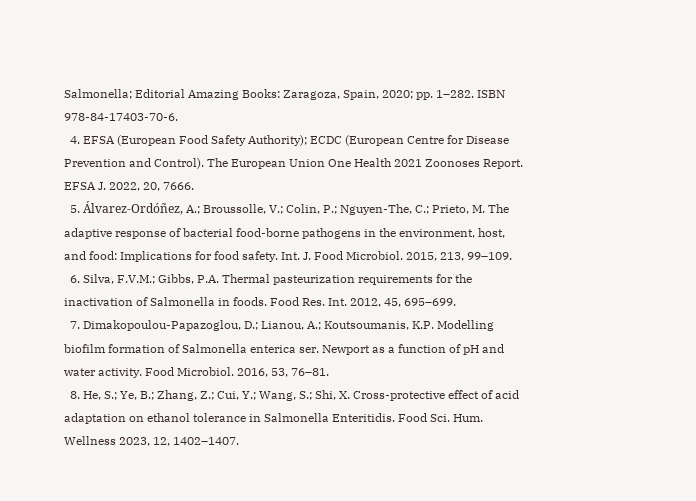Salmonella; Editorial Amazing Books: Zaragoza, Spain, 2020; pp. 1–282. ISBN 978-84-17403-70-6.
  4. EFSA (European Food Safety Authority); ECDC (European Centre for Disease Prevention and Control). The European Union One Health 2021 Zoonoses Report. EFSA J. 2022, 20, 7666.
  5. Álvarez-Ordóñez, A.; Broussolle, V.; Colin, P.; Nguyen-The, C.; Prieto, M. The adaptive response of bacterial food-borne pathogens in the environment, host, and food: Implications for food safety. Int. J. Food Microbiol. 2015, 213, 99–109.
  6. Silva, F.V.M.; Gibbs, P.A. Thermal pasteurization requirements for the inactivation of Salmonella in foods. Food Res. Int. 2012, 45, 695–699.
  7. Dimakopoulou-Papazoglou, D.; Lianou, A.; Koutsoumanis, K.P. Modelling biofilm formation of Salmonella enterica ser. Newport as a function of pH and water activity. Food Microbiol. 2016, 53, 76–81.
  8. He, S.; Ye, B.; Zhang, Z.; Cui, Y.; Wang, S.; Shi, X. Cross-protective effect of acid adaptation on ethanol tolerance in Salmonella Enteritidis. Food Sci. Hum. Wellness 2023, 12, 1402–1407.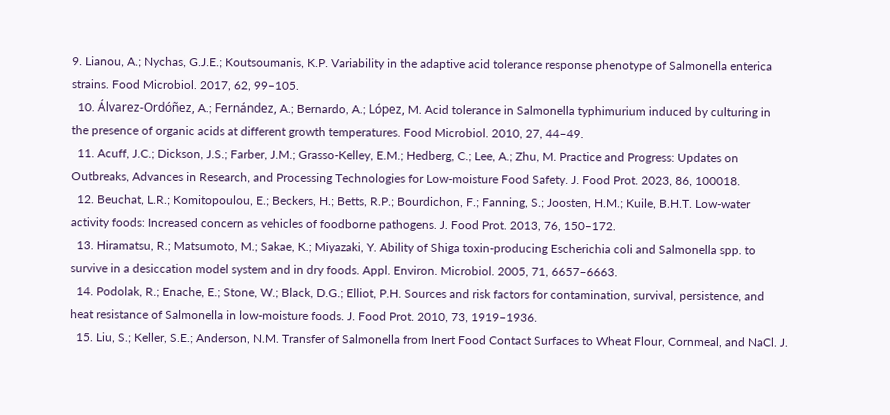9. Lianou, A.; Nychas, G.J.E.; Koutsoumanis, K.P. Variability in the adaptive acid tolerance response phenotype of Salmonella enterica strains. Food Microbiol. 2017, 62, 99–105.
  10. Álvarez-Ordóñez, A.; Fernández, A.; Bernardo, A.; López, M. Acid tolerance in Salmonella typhimurium induced by culturing in the presence of organic acids at different growth temperatures. Food Microbiol. 2010, 27, 44–49.
  11. Acuff, J.C.; Dickson, J.S.; Farber, J.M.; Grasso-Kelley, E.M.; Hedberg, C.; Lee, A.; Zhu, M. Practice and Progress: Updates on Outbreaks, Advances in Research, and Processing Technologies for Low-moisture Food Safety. J. Food Prot. 2023, 86, 100018.
  12. Beuchat, L.R.; Komitopoulou, E.; Beckers, H.; Betts, R.P.; Bourdichon, F.; Fanning, S.; Joosten, H.M.; Kuile, B.H.T. Low-water activity foods: Increased concern as vehicles of foodborne pathogens. J. Food Prot. 2013, 76, 150–172.
  13. Hiramatsu, R.; Matsumoto, M.; Sakae, K.; Miyazaki, Y. Ability of Shiga toxin-producing Escherichia coli and Salmonella spp. to survive in a desiccation model system and in dry foods. Appl. Environ. Microbiol. 2005, 71, 6657–6663.
  14. Podolak, R.; Enache, E.; Stone, W.; Black, D.G.; Elliot, P.H. Sources and risk factors for contamination, survival, persistence, and heat resistance of Salmonella in low-moisture foods. J. Food Prot. 2010, 73, 1919–1936.
  15. Liu, S.; Keller, S.E.; Anderson, N.M. Transfer of Salmonella from Inert Food Contact Surfaces to Wheat Flour, Cornmeal, and NaCl. J.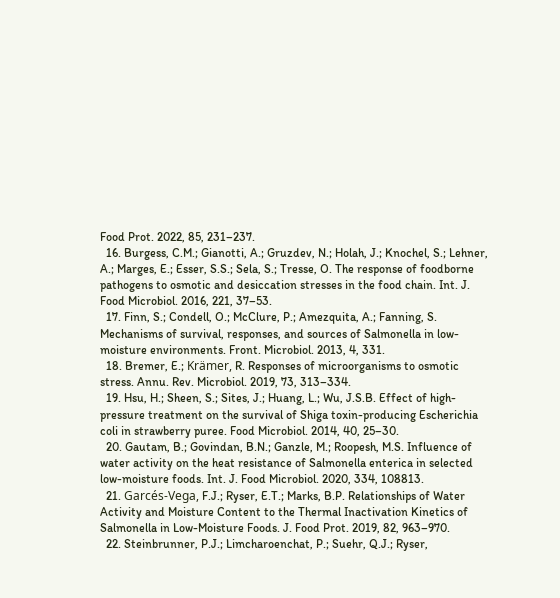Food Prot. 2022, 85, 231–237.
  16. Burgess, C.M.; Gianotti, A.; Gruzdev, N.; Holah, J.; Knochel, S.; Lehner, A.; Marges, E.; Esser, S.S.; Sela, S.; Tresse, O. The response of foodborne pathogens to osmotic and desiccation stresses in the food chain. Int. J. Food Microbiol. 2016, 221, 37–53.
  17. Finn, S.; Condell, O.; McClure, P.; Amezquita, A.; Fanning, S. Mechanisms of survival, responses, and sources of Salmonella in low-moisture environments. Front. Microbiol. 2013, 4, 331.
  18. Bremer, E.; Krämer, R. Responses of microorganisms to osmotic stress. Annu. Rev. Microbiol. 2019, 73, 313–334.
  19. Hsu, H.; Sheen, S.; Sites, J.; Huang, L.; Wu, J.S.B. Effect of high-pressure treatment on the survival of Shiga toxin-producing Escherichia coli in strawberry puree. Food Microbiol. 2014, 40, 25–30.
  20. Gautam, B.; Govindan, B.N.; Ganzle, M.; Roopesh, M.S. Influence of water activity on the heat resistance of Salmonella enterica in selected low-moisture foods. Int. J. Food Microbiol. 2020, 334, 108813.
  21. Garcés-Vega, F.J.; Ryser, E.T.; Marks, B.P. Relationships of Water Activity and Moisture Content to the Thermal Inactivation Kinetics of Salmonella in Low-Moisture Foods. J. Food Prot. 2019, 82, 963–970.
  22. Steinbrunner, P.J.; Limcharoenchat, P.; Suehr, Q.J.; Ryser,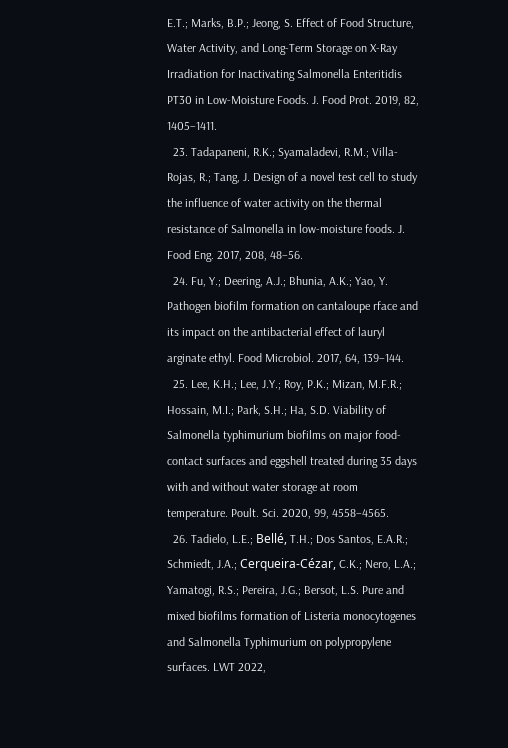E.T.; Marks, B.P.; Jeong, S. Effect of Food Structure, Water Activity, and Long-Term Storage on X-Ray Irradiation for Inactivating Salmonella Enteritidis PT30 in Low-Moisture Foods. J. Food Prot. 2019, 82, 1405–1411.
  23. Tadapaneni, R.K.; Syamaladevi, R.M.; Villa-Rojas, R.; Tang, J. Design of a novel test cell to study the influence of water activity on the thermal resistance of Salmonella in low-moisture foods. J. Food Eng. 2017, 208, 48–56.
  24. Fu, Y.; Deering, A.J.; Bhunia, A.K.; Yao, Y. Pathogen biofilm formation on cantaloupe rface and its impact on the antibacterial effect of lauryl arginate ethyl. Food Microbiol. 2017, 64, 139–144.
  25. Lee, K.H.; Lee, J.Y.; Roy, P.K.; Mizan, M.F.R.; Hossain, M.I.; Park, S.H.; Ha, S.D. Viability of Salmonella typhimurium biofilms on major food-contact surfaces and eggshell treated during 35 days with and without water storage at room temperature. Poult. Sci. 2020, 99, 4558–4565.
  26. Tadielo, L.E.; Bellé, T.H.; Dos Santos, E.A.R.; Schmiedt, J.A.; Cerqueira-Cézar, C.K.; Nero, L.A.; Yamatogi, R.S.; Pereira, J.G.; Bersot, L.S. Pure and mixed biofilms formation of Listeria monocytogenes and Salmonella Typhimurium on polypropylene surfaces. LWT 2022,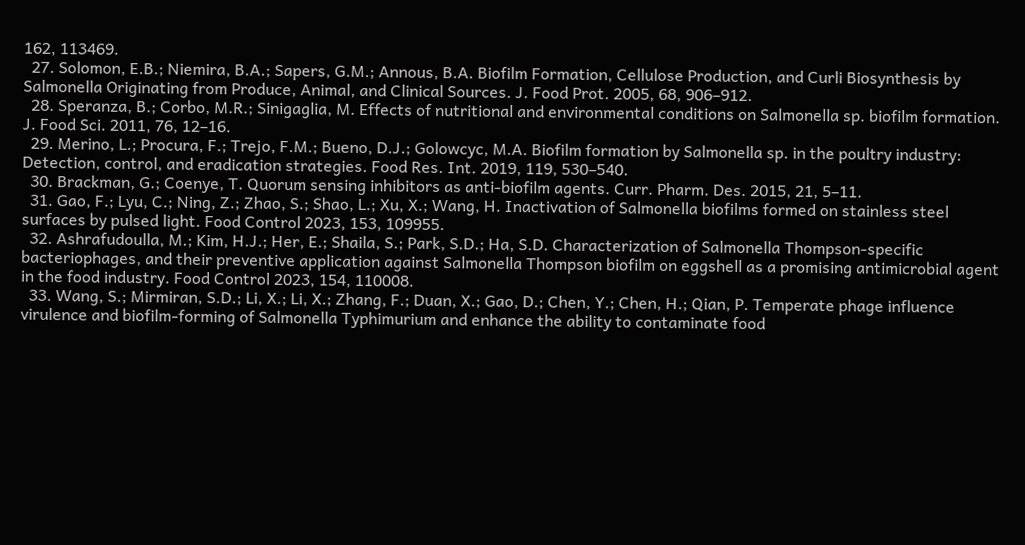162, 113469.
  27. Solomon, E.B.; Niemira, B.A.; Sapers, G.M.; Annous, B.A. Biofilm Formation, Cellulose Production, and Curli Biosynthesis by Salmonella Originating from Produce, Animal, and Clinical Sources. J. Food Prot. 2005, 68, 906–912.
  28. Speranza, B.; Corbo, M.R.; Sinigaglia, M. Effects of nutritional and environmental conditions on Salmonella sp. biofilm formation. J. Food Sci. 2011, 76, 12–16.
  29. Merino, L.; Procura, F.; Trejo, F.M.; Bueno, D.J.; Golowcyc, M.A. Biofilm formation by Salmonella sp. in the poultry industry: Detection, control, and eradication strategies. Food Res. Int. 2019, 119, 530–540.
  30. Brackman, G.; Coenye, T. Quorum sensing inhibitors as anti-biofilm agents. Curr. Pharm. Des. 2015, 21, 5–11.
  31. Gao, F.; Lyu, C.; Ning, Z.; Zhao, S.; Shao, L.; Xu, X.; Wang, H. Inactivation of Salmonella biofilms formed on stainless steel surfaces by pulsed light. Food Control 2023, 153, 109955.
  32. Ashrafudoulla, M.; Kim, H.J.; Her, E.; Shaila, S.; Park, S.D.; Ha, S.D. Characterization of Salmonella Thompson-specific bacteriophages, and their preventive application against Salmonella Thompson biofilm on eggshell as a promising antimicrobial agent in the food industry. Food Control 2023, 154, 110008.
  33. Wang, S.; Mirmiran, S.D.; Li, X.; Li, X.; Zhang, F.; Duan, X.; Gao, D.; Chen, Y.; Chen, H.; Qian, P. Temperate phage influence virulence and biofilm-forming of Salmonella Typhimurium and enhance the ability to contaminate food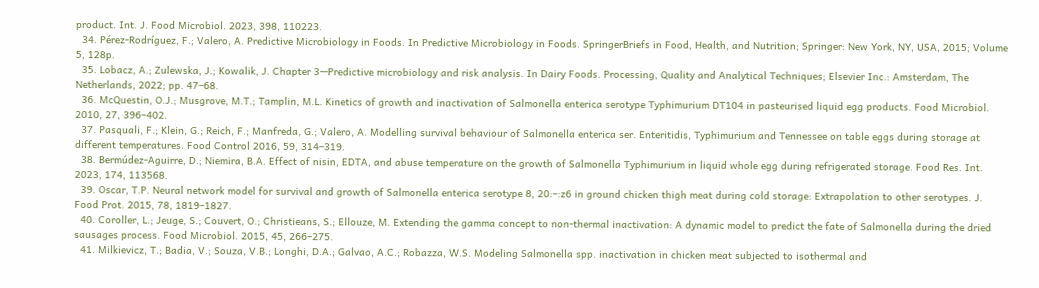product. Int. J. Food Microbiol. 2023, 398, 110223.
  34. Pérez-Rodríguez, F.; Valero, A. Predictive Microbiology in Foods. In Predictive Microbiology in Foods. SpringerBriefs in Food, Health, and Nutrition; Springer: New York, NY, USA, 2015; Volume 5, 128p.
  35. Lobacz, A.; Zulewska, J.; Kowalik, J. Chapter 3—Predictive microbiology and risk analysis. In Dairy Foods. Processing, Quality and Analytical Techniques; Elsevier Inc.: Amsterdam, The Netherlands, 2022; pp. 47–68.
  36. McQuestin, O.J.; Musgrove, M.T.; Tamplin, M.L. Kinetics of growth and inactivation of Salmonella enterica serotype Typhimurium DT104 in pasteurised liquid egg products. Food Microbiol. 2010, 27, 396–402.
  37. Pasquali, F.; Klein, G.; Reich, F.; Manfreda, G.; Valero, A. Modelling survival behaviour of Salmonella enterica ser. Enteritidis, Typhimurium and Tennessee on table eggs during storage at different temperatures. Food Control 2016, 59, 314–319.
  38. Bermúdez-Aguirre, D.; Niemira, B.A. Effect of nisin, EDTA, and abuse temperature on the growth of Salmonella Typhimurium in liquid whole egg during refrigerated storage. Food Res. Int. 2023, 174, 113568.
  39. Oscar, T.P. Neural network model for survival and growth of Salmonella enterica serotype 8, 20:–:z6 in ground chicken thigh meat during cold storage: Extrapolation to other serotypes. J. Food Prot. 2015, 78, 1819–1827.
  40. Coroller, L.; Jeuge, S.; Couvert, O.; Christieans, S.; Ellouze, M. Extending the gamma concept to non-thermal inactivation: A dynamic model to predict the fate of Salmonella during the dried sausages process. Food Microbiol. 2015, 45, 266–275.
  41. Milkievicz, T.; Badia, V.; Souza, V.B.; Longhi, D.A.; Galvao, A.C.; Robazza, W.S. Modeling Salmonella spp. inactivation in chicken meat subjected to isothermal and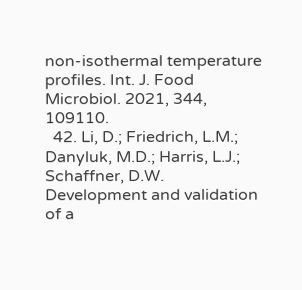non-isothermal temperature profiles. Int. J. Food Microbiol. 2021, 344, 109110.
  42. Li, D.; Friedrich, L.M.; Danyluk, M.D.; Harris, L.J.; Schaffner, D.W. Development and validation of a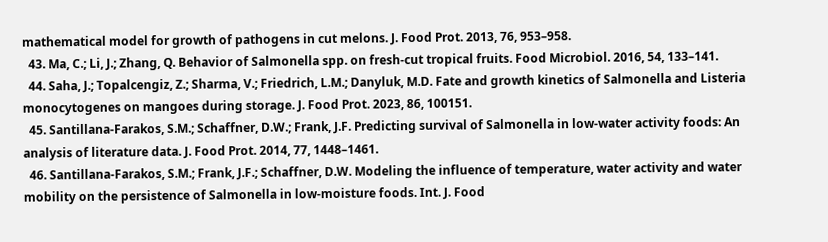mathematical model for growth of pathogens in cut melons. J. Food Prot. 2013, 76, 953–958.
  43. Ma, C.; Li, J.; Zhang, Q. Behavior of Salmonella spp. on fresh-cut tropical fruits. Food Microbiol. 2016, 54, 133–141.
  44. Saha, J.; Topalcengiz, Z.; Sharma, V.; Friedrich, L.M.; Danyluk, M.D. Fate and growth kinetics of Salmonella and Listeria monocytogenes on mangoes during storage. J. Food Prot. 2023, 86, 100151.
  45. Santillana-Farakos, S.M.; Schaffner, D.W.; Frank, J.F. Predicting survival of Salmonella in low-water activity foods: An analysis of literature data. J. Food Prot. 2014, 77, 1448–1461.
  46. Santillana-Farakos, S.M.; Frank, J.F.; Schaffner, D.W. Modeling the influence of temperature, water activity and water mobility on the persistence of Salmonella in low-moisture foods. Int. J. Food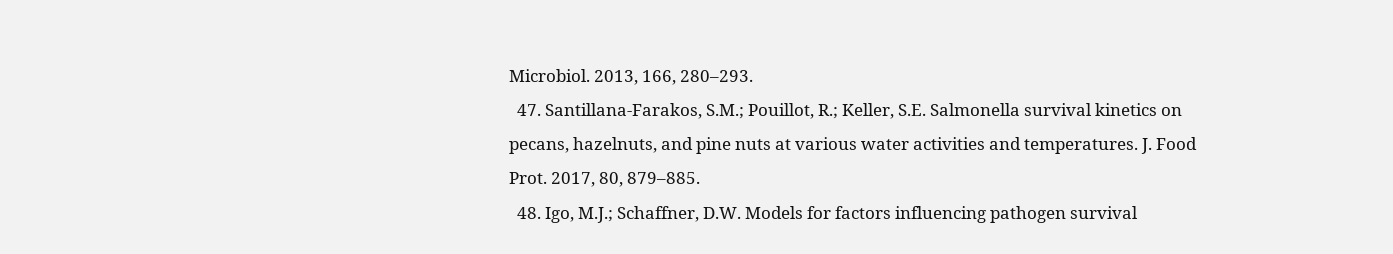Microbiol. 2013, 166, 280–293.
  47. Santillana-Farakos, S.M.; Pouillot, R.; Keller, S.E. Salmonella survival kinetics on pecans, hazelnuts, and pine nuts at various water activities and temperatures. J. Food Prot. 2017, 80, 879–885.
  48. Igo, M.J.; Schaffner, D.W. Models for factors influencing pathogen survival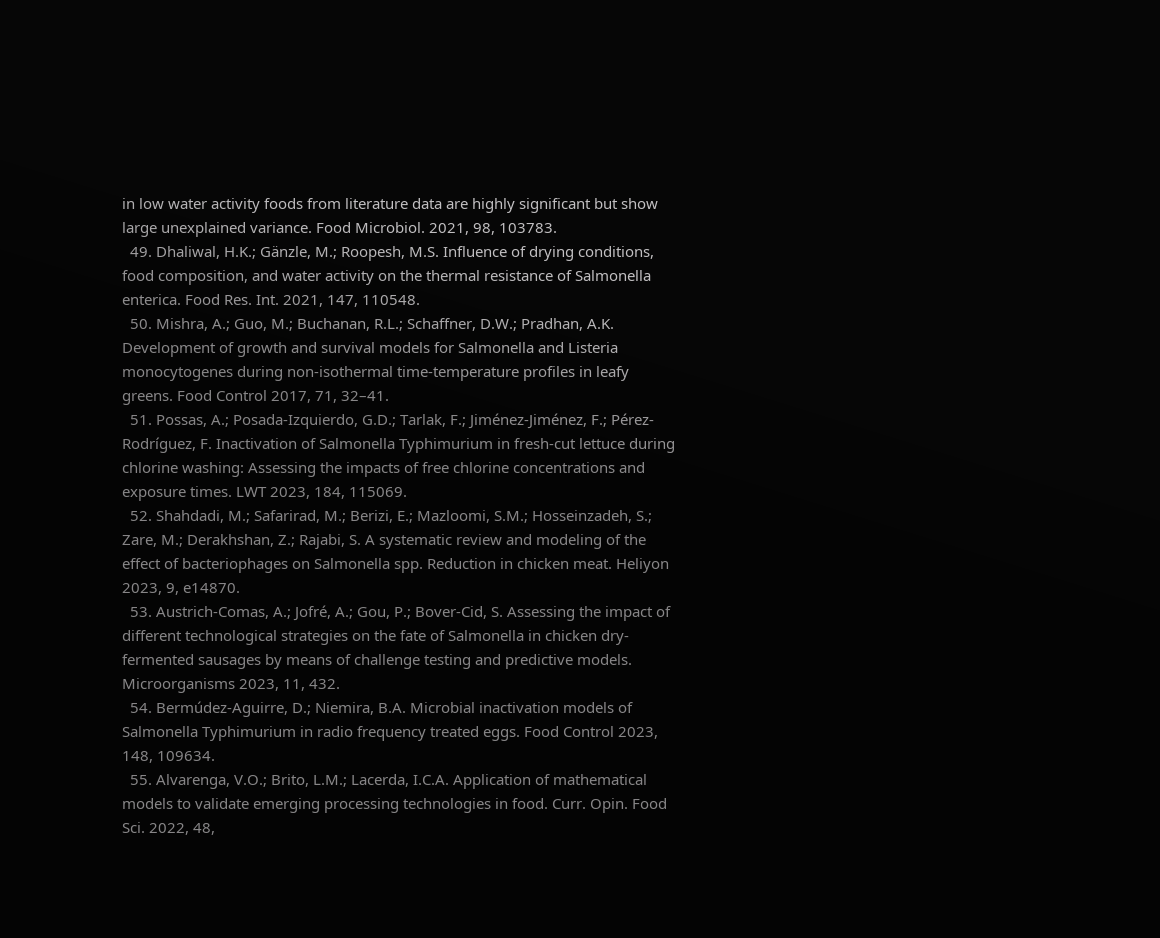in low water activity foods from literature data are highly significant but show large unexplained variance. Food Microbiol. 2021, 98, 103783.
  49. Dhaliwal, H.K.; Gänzle, M.; Roopesh, M.S. Influence of drying conditions, food composition, and water activity on the thermal resistance of Salmonella enterica. Food Res. Int. 2021, 147, 110548.
  50. Mishra, A.; Guo, M.; Buchanan, R.L.; Schaffner, D.W.; Pradhan, A.K. Development of growth and survival models for Salmonella and Listeria monocytogenes during non-isothermal time-temperature profiles in leafy greens. Food Control 2017, 71, 32–41.
  51. Possas, A.; Posada-Izquierdo, G.D.; Tarlak, F.; Jiménez-Jiménez, F.; Pérez-Rodríguez, F. Inactivation of Salmonella Typhimurium in fresh-cut lettuce during chlorine washing: Assessing the impacts of free chlorine concentrations and exposure times. LWT 2023, 184, 115069.
  52. Shahdadi, M.; Safarirad, M.; Berizi, E.; Mazloomi, S.M.; Hosseinzadeh, S.; Zare, M.; Derakhshan, Z.; Rajabi, S. A systematic review and modeling of the effect of bacteriophages on Salmonella spp. Reduction in chicken meat. Heliyon 2023, 9, e14870.
  53. Austrich-Comas, A.; Jofré, A.; Gou, P.; Bover-Cid, S. Assessing the impact of different technological strategies on the fate of Salmonella in chicken dry-fermented sausages by means of challenge testing and predictive models. Microorganisms 2023, 11, 432.
  54. Bermúdez-Aguirre, D.; Niemira, B.A. Microbial inactivation models of Salmonella Typhimurium in radio frequency treated eggs. Food Control 2023, 148, 109634.
  55. Alvarenga, V.O.; Brito, L.M.; Lacerda, I.C.A. Application of mathematical models to validate emerging processing technologies in food. Curr. Opin. Food Sci. 2022, 48,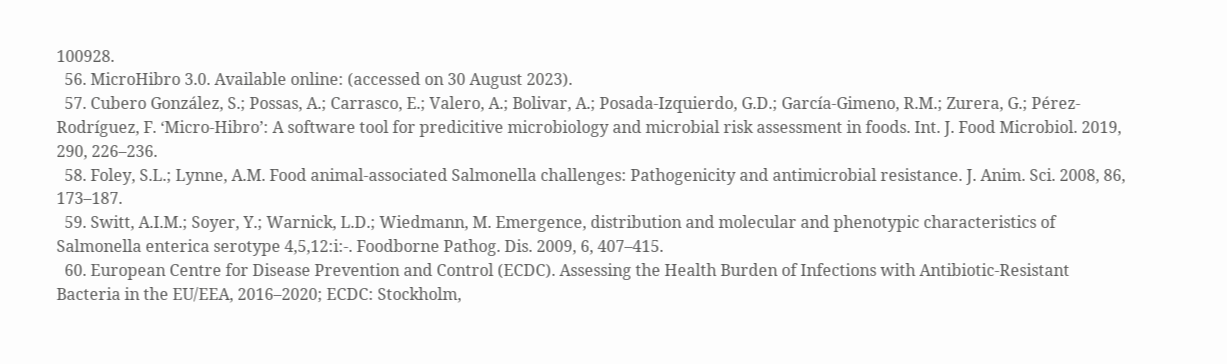100928.
  56. MicroHibro 3.0. Available online: (accessed on 30 August 2023).
  57. Cubero González, S.; Possas, A.; Carrasco, E.; Valero, A.; Bolivar, A.; Posada-Izquierdo, G.D.; García-Gimeno, R.M.; Zurera, G.; Pérez-Rodríguez, F. ‘Micro-Hibro’: A software tool for predicitive microbiology and microbial risk assessment in foods. Int. J. Food Microbiol. 2019, 290, 226–236.
  58. Foley, S.L.; Lynne, A.M. Food animal-associated Salmonella challenges: Pathogenicity and antimicrobial resistance. J. Anim. Sci. 2008, 86, 173–187.
  59. Switt, A.I.M.; Soyer, Y.; Warnick, L.D.; Wiedmann, M. Emergence, distribution and molecular and phenotypic characteristics of Salmonella enterica serotype 4,5,12:i:-. Foodborne Pathog. Dis. 2009, 6, 407–415.
  60. European Centre for Disease Prevention and Control (ECDC). Assessing the Health Burden of Infections with Antibiotic-Resistant Bacteria in the EU/EEA, 2016–2020; ECDC: Stockholm,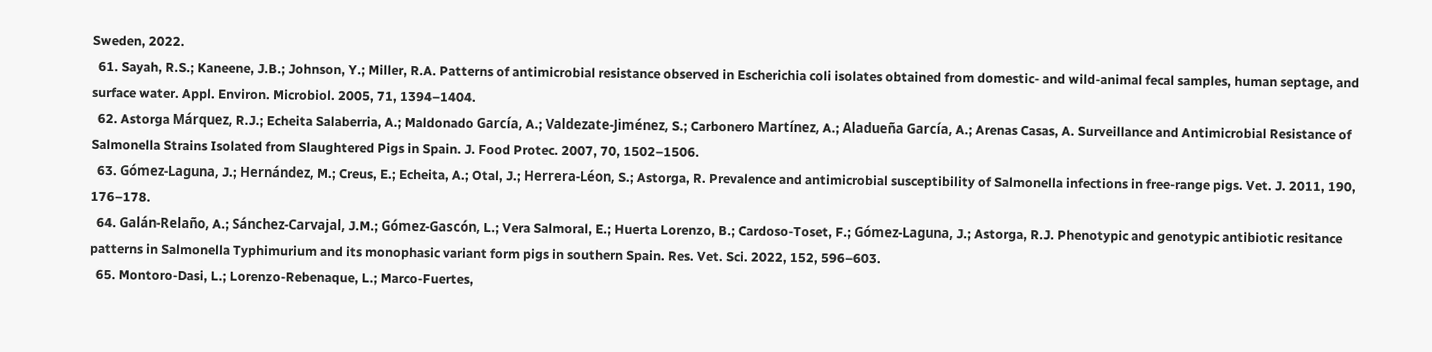Sweden, 2022.
  61. Sayah, R.S.; Kaneene, J.B.; Johnson, Y.; Miller, R.A. Patterns of antimicrobial resistance observed in Escherichia coli isolates obtained from domestic- and wild-animal fecal samples, human septage, and surface water. Appl. Environ. Microbiol. 2005, 71, 1394–1404.
  62. Astorga Márquez, R.J.; Echeita Salaberria, A.; Maldonado García, A.; Valdezate-Jiménez, S.; Carbonero Martínez, A.; Aladueña García, A.; Arenas Casas, A. Surveillance and Antimicrobial Resistance of Salmonella Strains Isolated from Slaughtered Pigs in Spain. J. Food Protec. 2007, 70, 1502–1506.
  63. Gómez-Laguna, J.; Hernández, M.; Creus, E.; Echeita, A.; Otal, J.; Herrera-Léon, S.; Astorga, R. Prevalence and antimicrobial susceptibility of Salmonella infections in free-range pigs. Vet. J. 2011, 190, 176–178.
  64. Galán-Relaño, A.; Sánchez-Carvajal, J.M.; Gómez-Gascón, L.; Vera Salmoral, E.; Huerta Lorenzo, B.; Cardoso-Toset, F.; Gómez-Laguna, J.; Astorga, R.J. Phenotypic and genotypic antibiotic resitance patterns in Salmonella Typhimurium and its monophasic variant form pigs in southern Spain. Res. Vet. Sci. 2022, 152, 596–603.
  65. Montoro-Dasi, L.; Lorenzo-Rebenaque, L.; Marco-Fuertes,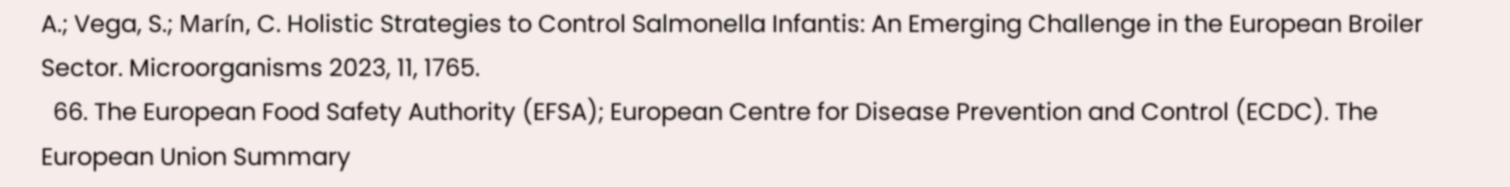A.; Vega, S.; Marín, C. Holistic Strategies to Control Salmonella Infantis: An Emerging Challenge in the European Broiler Sector. Microorganisms 2023, 11, 1765.
  66. The European Food Safety Authority (EFSA); European Centre for Disease Prevention and Control (ECDC). The European Union Summary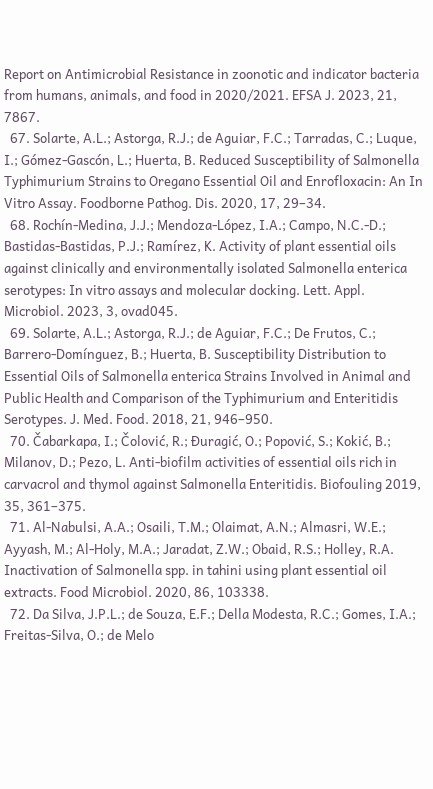Report on Antimicrobial Resistance in zoonotic and indicator bacteria from humans, animals, and food in 2020/2021. EFSA J. 2023, 21, 7867.
  67. Solarte, A.L.; Astorga, R.J.; de Aguiar, F.C.; Tarradas, C.; Luque, I.; Gómez-Gascón, L.; Huerta, B. Reduced Susceptibility of Salmonella Typhimurium Strains to Oregano Essential Oil and Enrofloxacin: An In Vitro Assay. Foodborne Pathog. Dis. 2020, 17, 29–34.
  68. Rochín-Medina, J.J.; Mendoza-López, I.A.; Campo, N.C.-D.; Bastidas-Bastidas, P.J.; Ramírez, K. Activity of plant essential oils against clinically and environmentally isolated Salmonella enterica serotypes: In vitro assays and molecular docking. Lett. Appl. Microbiol. 2023, 3, ovad045.
  69. Solarte, A.L.; Astorga, R.J.; de Aguiar, F.C.; De Frutos, C.; Barrero-Domínguez, B.; Huerta, B. Susceptibility Distribution to Essential Oils of Salmonella enterica Strains Involved in Animal and Public Health and Comparison of the Typhimurium and Enteritidis Serotypes. J. Med. Food. 2018, 21, 946–950.
  70. Čabarkapa, I.; Čolović, R.; Đuragić, O.; Popović, S.; Kokić, B.; Milanov, D.; Pezo, L. Anti-biofilm activities of essential oils rich in carvacrol and thymol against Salmonella Enteritidis. Biofouling 2019, 35, 361–375.
  71. Al-Nabulsi, A.A.; Osaili, T.M.; Olaimat, A.N.; Almasri, W.E.; Ayyash, M.; Al-Holy, M.A.; Jaradat, Z.W.; Obaid, R.S.; Holley, R.A. Inactivation of Salmonella spp. in tahini using plant essential oil extracts. Food Microbiol. 2020, 86, 103338.
  72. Da Silva, J.P.L.; de Souza, E.F.; Della Modesta, R.C.; Gomes, I.A.; Freitas-Silva, O.; de Melo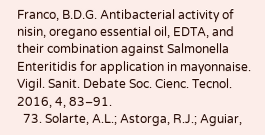Franco, B.D.G. Antibacterial activity of nisin, oregano essential oil, EDTA, and their combination against Salmonella Enteritidis for application in mayonnaise. Vigil. Sanit. Debate Soc. Cienc. Tecnol. 2016, 4, 83–91.
  73. Solarte, A.L.; Astorga, R.J.; Aguiar,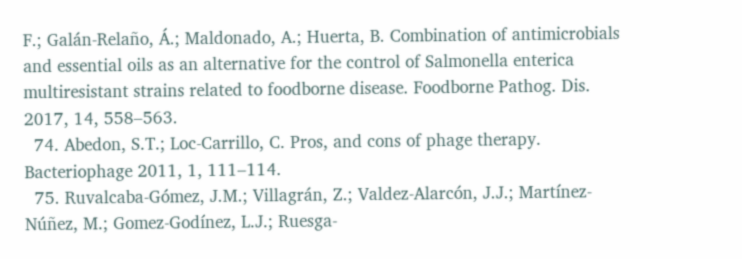F.; Galán-Relaño, Á.; Maldonado, A.; Huerta, B. Combination of antimicrobials and essential oils as an alternative for the control of Salmonella enterica multiresistant strains related to foodborne disease. Foodborne Pathog. Dis. 2017, 14, 558–563.
  74. Abedon, S.T.; Loc-Carrillo, C. Pros, and cons of phage therapy. Bacteriophage 2011, 1, 111–114.
  75. Ruvalcaba-Gómez, J.M.; Villagrán, Z.; Valdez-Alarcón, J.J.; Martínez-Núñez, M.; Gomez-Godínez, L.J.; Ruesga-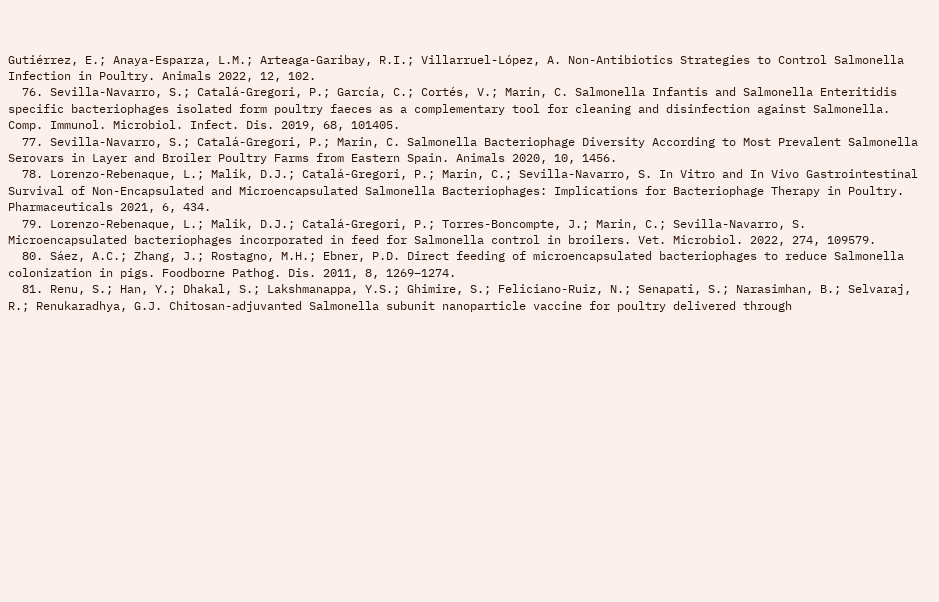Gutiérrez, E.; Anaya-Esparza, L.M.; Arteaga-Garibay, R.I.; Villarruel-López, A. Non-Antibiotics Strategies to Control Salmonella Infection in Poultry. Animals 2022, 12, 102.
  76. Sevilla-Navarro, S.; Catalá-Gregori, P.; García, C.; Cortés, V.; Marin, C. Salmonella Infantis and Salmonella Enteritidis specific bacteriophages isolated form poultry faeces as a complementary tool for cleaning and disinfection against Salmonella. Comp. Immunol. Microbiol. Infect. Dis. 2019, 68, 101405.
  77. Sevilla-Navarro, S.; Catalá-Gregori, P.; Marin, C. Salmonella Bacteriophage Diversity According to Most Prevalent Salmonella Serovars in Layer and Broiler Poultry Farms from Eastern Spain. Animals 2020, 10, 1456.
  78. Lorenzo-Rebenaque, L.; Malik, D.J.; Catalá-Gregori, P.; Marin, C.; Sevilla-Navarro, S. In Vitro and In Vivo Gastrointestinal Survival of Non-Encapsulated and Microencapsulated Salmonella Bacteriophages: Implications for Bacteriophage Therapy in Poultry. Pharmaceuticals 2021, 6, 434.
  79. Lorenzo-Rebenaque, L.; Malik, D.J.; Catalá-Gregori, P.; Torres-Boncompte, J.; Marin, C.; Sevilla-Navarro, S. Microencapsulated bacteriophages incorporated in feed for Salmonella control in broilers. Vet. Microbiol. 2022, 274, 109579.
  80. Sáez, A.C.; Zhang, J.; Rostagno, M.H.; Ebner, P.D. Direct feeding of microencapsulated bacteriophages to reduce Salmonella colonization in pigs. Foodborne Pathog. Dis. 2011, 8, 1269–1274.
  81. Renu, S.; Han, Y.; Dhakal, S.; Lakshmanappa, Y.S.; Ghimire, S.; Feliciano-Ruiz, N.; Senapati, S.; Narasimhan, B.; Selvaraj, R.; Renukaradhya, G.J. Chitosan-adjuvanted Salmonella subunit nanoparticle vaccine for poultry delivered through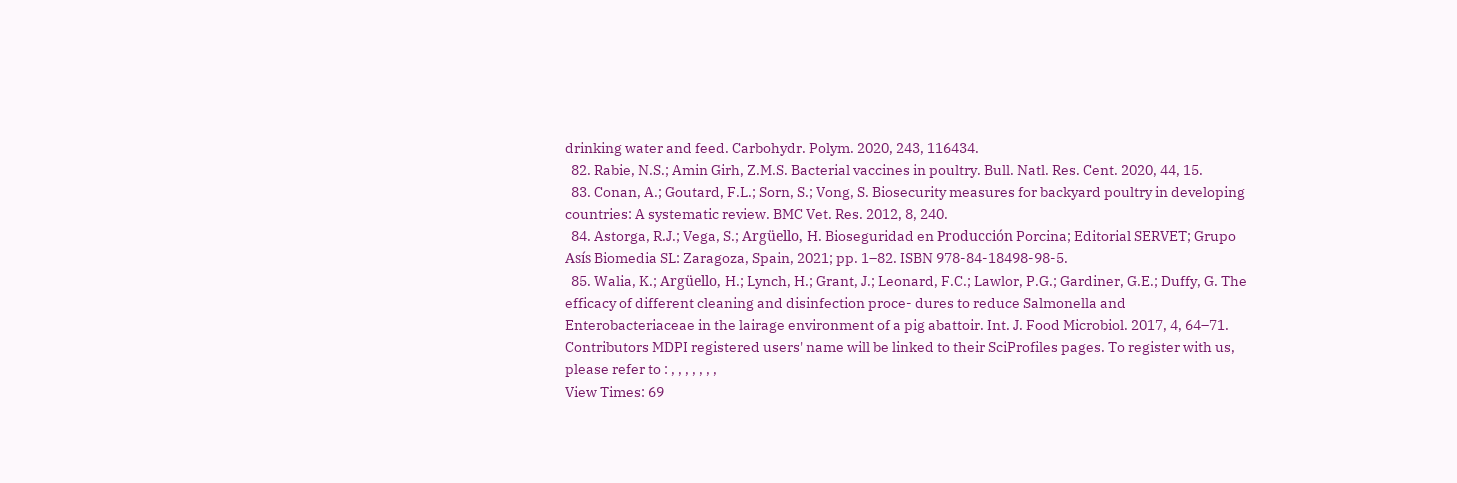drinking water and feed. Carbohydr. Polym. 2020, 243, 116434.
  82. Rabie, N.S.; Amin Girh, Z.M.S. Bacterial vaccines in poultry. Bull. Natl. Res. Cent. 2020, 44, 15.
  83. Conan, A.; Goutard, F.L.; Sorn, S.; Vong, S. Biosecurity measures for backyard poultry in developing countries: A systematic review. BMC Vet. Res. 2012, 8, 240.
  84. Astorga, R.J.; Vega, S.; Argüello, H. Bioseguridad en Producción Porcina; Editorial SERVET; Grupo Asís Biomedia SL: Zaragoza, Spain, 2021; pp. 1–82. ISBN 978-84-18498-98-5.
  85. Walia, K.; Argüello, H.; Lynch, H.; Grant, J.; Leonard, F.C.; Lawlor, P.G.; Gardiner, G.E.; Duffy, G. The efficacy of different cleaning and disinfection proce- dures to reduce Salmonella and Enterobacteriaceae in the lairage environment of a pig abattoir. Int. J. Food Microbiol. 2017, 4, 64–71.
Contributors MDPI registered users' name will be linked to their SciProfiles pages. To register with us, please refer to : , , , , , , ,
View Times: 69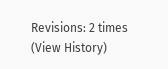Revisions: 2 times (View History)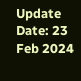Update Date: 23 Feb 2024